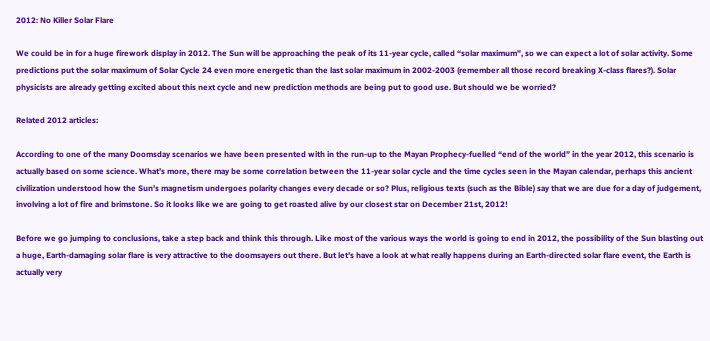2012: No Killer Solar Flare

We could be in for a huge firework display in 2012. The Sun will be approaching the peak of its 11-year cycle, called “solar maximum”, so we can expect a lot of solar activity. Some predictions put the solar maximum of Solar Cycle 24 even more energetic than the last solar maximum in 2002-2003 (remember all those record breaking X-class flares?). Solar physicists are already getting excited about this next cycle and new prediction methods are being put to good use. But should we be worried?

Related 2012 articles:

According to one of the many Doomsday scenarios we have been presented with in the run-up to the Mayan Prophecy-fuelled “end of the world” in the year 2012, this scenario is actually based on some science. What’s more, there may be some correlation between the 11-year solar cycle and the time cycles seen in the Mayan calendar, perhaps this ancient civilization understood how the Sun’s magnetism undergoes polarity changes every decade or so? Plus, religious texts (such as the Bible) say that we are due for a day of judgement, involving a lot of fire and brimstone. So it looks like we are going to get roasted alive by our closest star on December 21st, 2012!

Before we go jumping to conclusions, take a step back and think this through. Like most of the various ways the world is going to end in 2012, the possibility of the Sun blasting out a huge, Earth-damaging solar flare is very attractive to the doomsayers out there. But let’s have a look at what really happens during an Earth-directed solar flare event, the Earth is actually very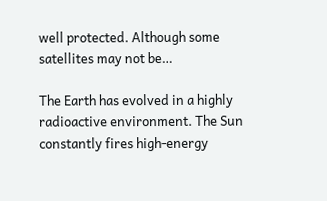well protected. Although some satellites may not be…

The Earth has evolved in a highly radioactive environment. The Sun constantly fires high-energy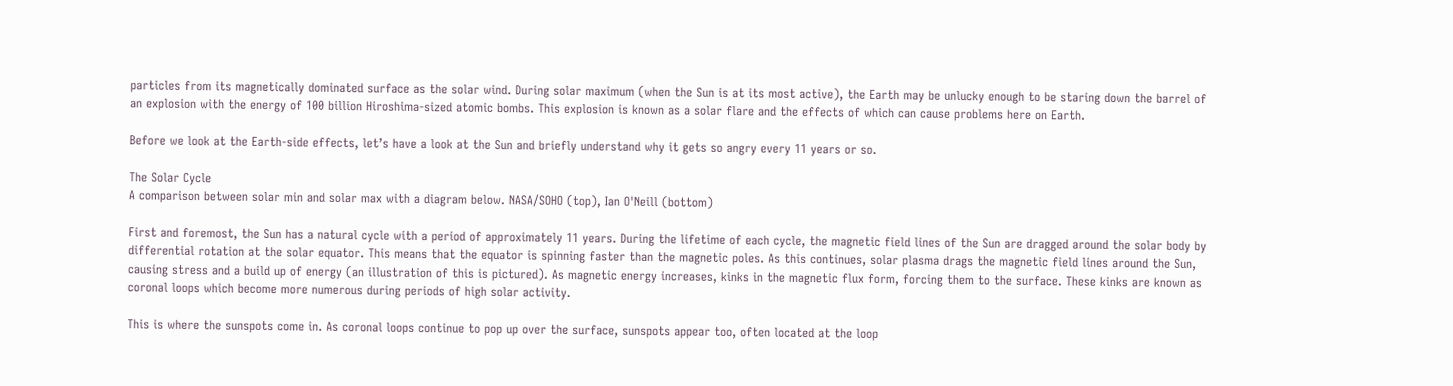particles from its magnetically dominated surface as the solar wind. During solar maximum (when the Sun is at its most active), the Earth may be unlucky enough to be staring down the barrel of an explosion with the energy of 100 billion Hiroshima-sized atomic bombs. This explosion is known as a solar flare and the effects of which can cause problems here on Earth.

Before we look at the Earth-side effects, let’s have a look at the Sun and briefly understand why it gets so angry every 11 years or so.

The Solar Cycle
A comparison between solar min and solar max with a diagram below. NASA/SOHO (top), Ian O'Neill (bottom)

First and foremost, the Sun has a natural cycle with a period of approximately 11 years. During the lifetime of each cycle, the magnetic field lines of the Sun are dragged around the solar body by differential rotation at the solar equator. This means that the equator is spinning faster than the magnetic poles. As this continues, solar plasma drags the magnetic field lines around the Sun, causing stress and a build up of energy (an illustration of this is pictured). As magnetic energy increases, kinks in the magnetic flux form, forcing them to the surface. These kinks are known as coronal loops which become more numerous during periods of high solar activity.

This is where the sunspots come in. As coronal loops continue to pop up over the surface, sunspots appear too, often located at the loop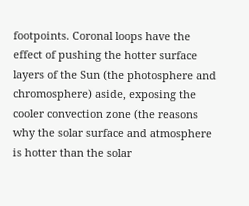footpoints. Coronal loops have the effect of pushing the hotter surface layers of the Sun (the photosphere and chromosphere) aside, exposing the cooler convection zone (the reasons why the solar surface and atmosphere is hotter than the solar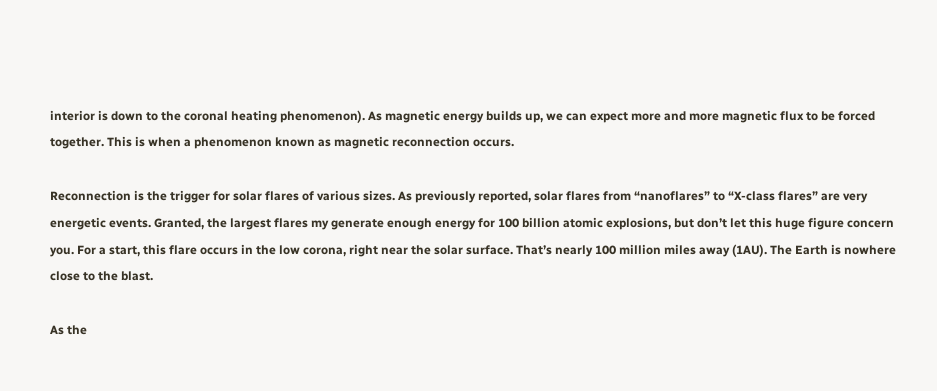interior is down to the coronal heating phenomenon). As magnetic energy builds up, we can expect more and more magnetic flux to be forced together. This is when a phenomenon known as magnetic reconnection occurs.

Reconnection is the trigger for solar flares of various sizes. As previously reported, solar flares from “nanoflares” to “X-class flares” are very energetic events. Granted, the largest flares my generate enough energy for 100 billion atomic explosions, but don’t let this huge figure concern you. For a start, this flare occurs in the low corona, right near the solar surface. That’s nearly 100 million miles away (1AU). The Earth is nowhere close to the blast.

As the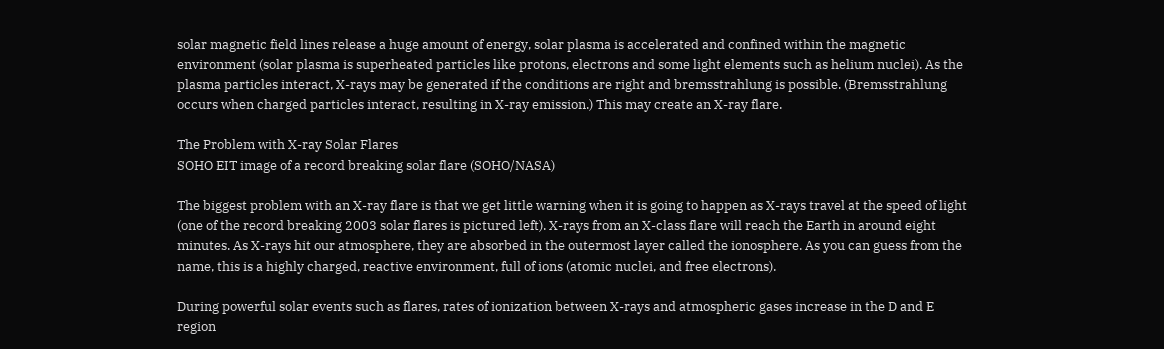solar magnetic field lines release a huge amount of energy, solar plasma is accelerated and confined within the magnetic environment (solar plasma is superheated particles like protons, electrons and some light elements such as helium nuclei). As the plasma particles interact, X-rays may be generated if the conditions are right and bremsstrahlung is possible. (Bremsstrahlung occurs when charged particles interact, resulting in X-ray emission.) This may create an X-ray flare.

The Problem with X-ray Solar Flares
SOHO EIT image of a record breaking solar flare (SOHO/NASA)

The biggest problem with an X-ray flare is that we get little warning when it is going to happen as X-rays travel at the speed of light (one of the record breaking 2003 solar flares is pictured left). X-rays from an X-class flare will reach the Earth in around eight minutes. As X-rays hit our atmosphere, they are absorbed in the outermost layer called the ionosphere. As you can guess from the name, this is a highly charged, reactive environment, full of ions (atomic nuclei, and free electrons).

During powerful solar events such as flares, rates of ionization between X-rays and atmospheric gases increase in the D and E region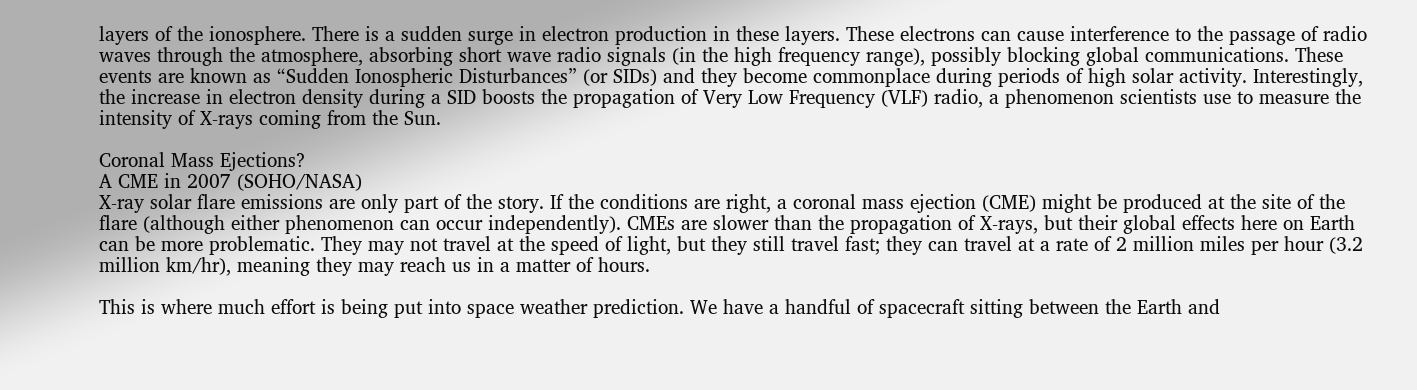layers of the ionosphere. There is a sudden surge in electron production in these layers. These electrons can cause interference to the passage of radio waves through the atmosphere, absorbing short wave radio signals (in the high frequency range), possibly blocking global communications. These events are known as “Sudden Ionospheric Disturbances” (or SIDs) and they become commonplace during periods of high solar activity. Interestingly, the increase in electron density during a SID boosts the propagation of Very Low Frequency (VLF) radio, a phenomenon scientists use to measure the intensity of X-rays coming from the Sun.

Coronal Mass Ejections?
A CME in 2007 (SOHO/NASA)
X-ray solar flare emissions are only part of the story. If the conditions are right, a coronal mass ejection (CME) might be produced at the site of the flare (although either phenomenon can occur independently). CMEs are slower than the propagation of X-rays, but their global effects here on Earth can be more problematic. They may not travel at the speed of light, but they still travel fast; they can travel at a rate of 2 million miles per hour (3.2 million km/hr), meaning they may reach us in a matter of hours.

This is where much effort is being put into space weather prediction. We have a handful of spacecraft sitting between the Earth and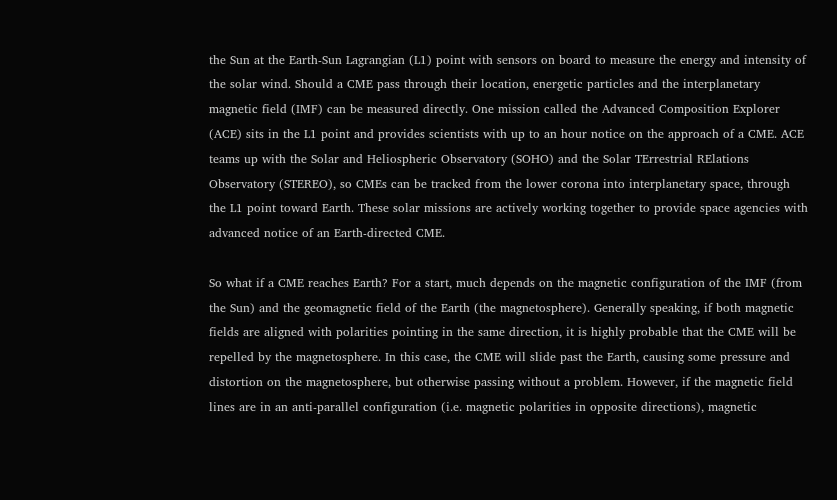the Sun at the Earth-Sun Lagrangian (L1) point with sensors on board to measure the energy and intensity of the solar wind. Should a CME pass through their location, energetic particles and the interplanetary magnetic field (IMF) can be measured directly. One mission called the Advanced Composition Explorer (ACE) sits in the L1 point and provides scientists with up to an hour notice on the approach of a CME. ACE teams up with the Solar and Heliospheric Observatory (SOHO) and the Solar TErrestrial RElations Observatory (STEREO), so CMEs can be tracked from the lower corona into interplanetary space, through the L1 point toward Earth. These solar missions are actively working together to provide space agencies with advanced notice of an Earth-directed CME.

So what if a CME reaches Earth? For a start, much depends on the magnetic configuration of the IMF (from the Sun) and the geomagnetic field of the Earth (the magnetosphere). Generally speaking, if both magnetic fields are aligned with polarities pointing in the same direction, it is highly probable that the CME will be repelled by the magnetosphere. In this case, the CME will slide past the Earth, causing some pressure and distortion on the magnetosphere, but otherwise passing without a problem. However, if the magnetic field lines are in an anti-parallel configuration (i.e. magnetic polarities in opposite directions), magnetic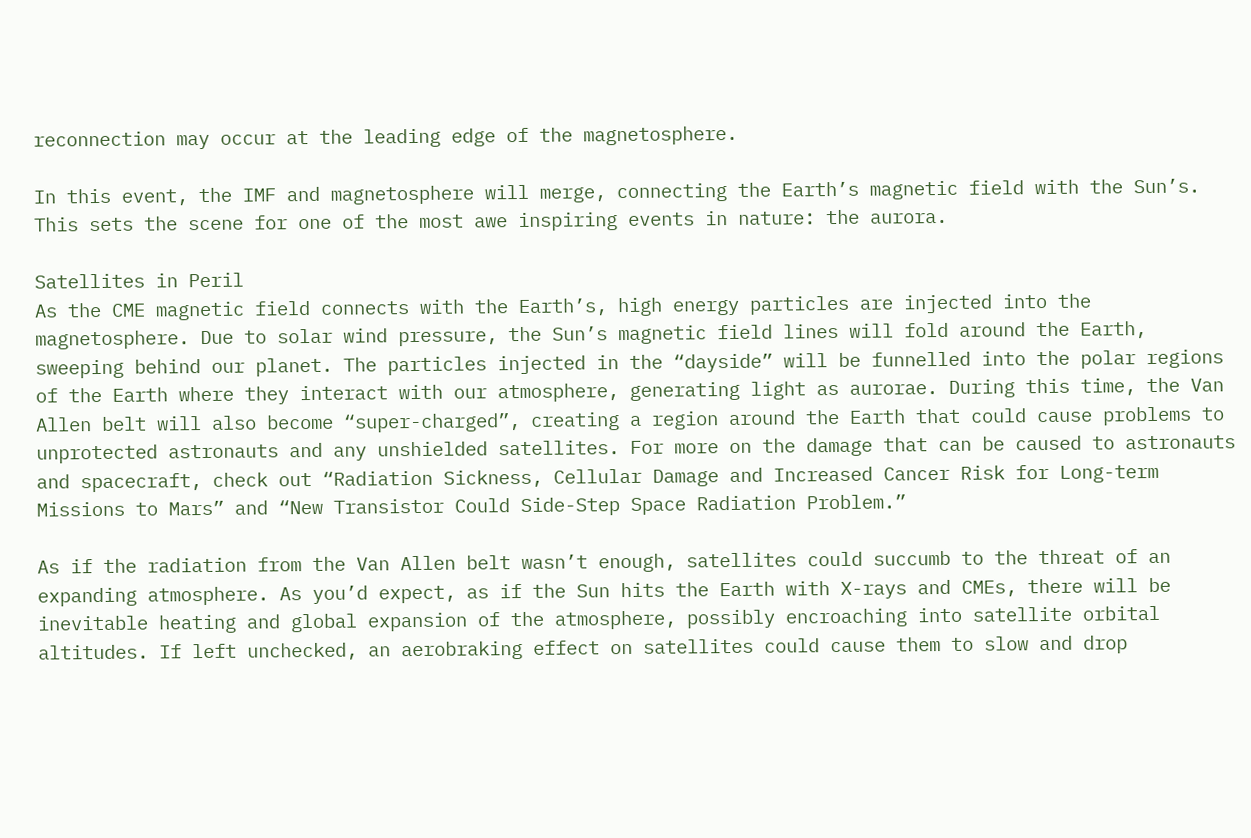reconnection may occur at the leading edge of the magnetosphere.

In this event, the IMF and magnetosphere will merge, connecting the Earth’s magnetic field with the Sun’s. This sets the scene for one of the most awe inspiring events in nature: the aurora.

Satellites in Peril
As the CME magnetic field connects with the Earth’s, high energy particles are injected into the magnetosphere. Due to solar wind pressure, the Sun’s magnetic field lines will fold around the Earth, sweeping behind our planet. The particles injected in the “dayside” will be funnelled into the polar regions of the Earth where they interact with our atmosphere, generating light as aurorae. During this time, the Van Allen belt will also become “super-charged”, creating a region around the Earth that could cause problems to unprotected astronauts and any unshielded satellites. For more on the damage that can be caused to astronauts and spacecraft, check out “Radiation Sickness, Cellular Damage and Increased Cancer Risk for Long-term Missions to Mars” and “New Transistor Could Side-Step Space Radiation Problem.”

As if the radiation from the Van Allen belt wasn’t enough, satellites could succumb to the threat of an expanding atmosphere. As you’d expect, as if the Sun hits the Earth with X-rays and CMEs, there will be inevitable heating and global expansion of the atmosphere, possibly encroaching into satellite orbital altitudes. If left unchecked, an aerobraking effect on satellites could cause them to slow and drop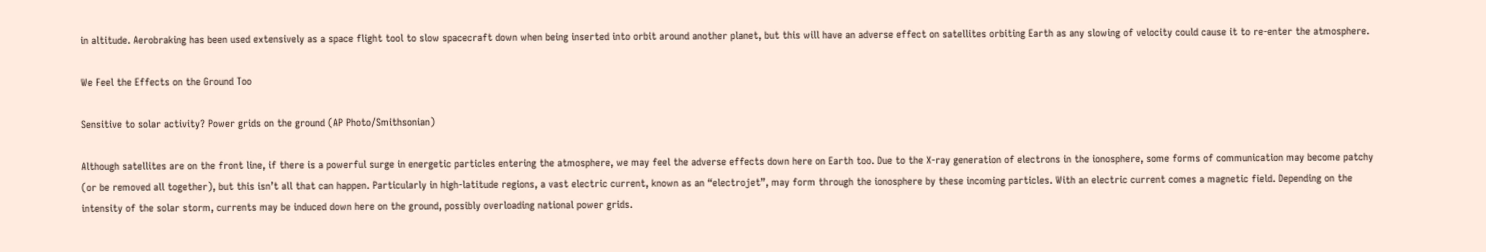in altitude. Aerobraking has been used extensively as a space flight tool to slow spacecraft down when being inserted into orbit around another planet, but this will have an adverse effect on satellites orbiting Earth as any slowing of velocity could cause it to re-enter the atmosphere.

We Feel the Effects on the Ground Too

Sensitive to solar activity? Power grids on the ground (AP Photo/Smithsonian)

Although satellites are on the front line, if there is a powerful surge in energetic particles entering the atmosphere, we may feel the adverse effects down here on Earth too. Due to the X-ray generation of electrons in the ionosphere, some forms of communication may become patchy (or be removed all together), but this isn’t all that can happen. Particularly in high-latitude regions, a vast electric current, known as an “electrojet”, may form through the ionosphere by these incoming particles. With an electric current comes a magnetic field. Depending on the intensity of the solar storm, currents may be induced down here on the ground, possibly overloading national power grids.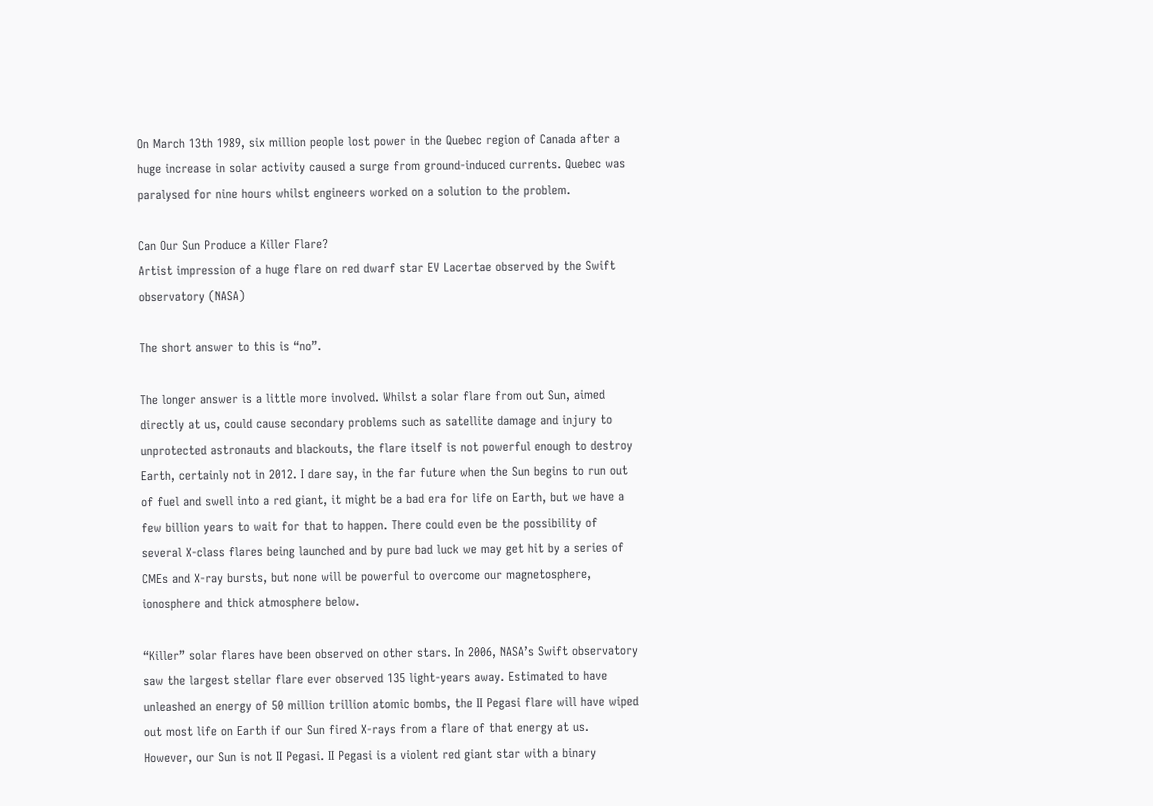On March 13th 1989, six million people lost power in the Quebec region of Canada after a huge increase in solar activity caused a surge from ground-induced currents. Quebec was paralysed for nine hours whilst engineers worked on a solution to the problem.

Can Our Sun Produce a Killer Flare?
Artist impression of a huge flare on red dwarf star EV Lacertae observed by the Swift observatory (NASA)

The short answer to this is “no”.

The longer answer is a little more involved. Whilst a solar flare from out Sun, aimed directly at us, could cause secondary problems such as satellite damage and injury to unprotected astronauts and blackouts, the flare itself is not powerful enough to destroy Earth, certainly not in 2012. I dare say, in the far future when the Sun begins to run out of fuel and swell into a red giant, it might be a bad era for life on Earth, but we have a few billion years to wait for that to happen. There could even be the possibility of several X-class flares being launched and by pure bad luck we may get hit by a series of CMEs and X-ray bursts, but none will be powerful to overcome our magnetosphere, ionosphere and thick atmosphere below.

“Killer” solar flares have been observed on other stars. In 2006, NASA’s Swift observatory saw the largest stellar flare ever observed 135 light-years away. Estimated to have unleashed an energy of 50 million trillion atomic bombs, the II Pegasi flare will have wiped out most life on Earth if our Sun fired X-rays from a flare of that energy at us. However, our Sun is not II Pegasi. II Pegasi is a violent red giant star with a binary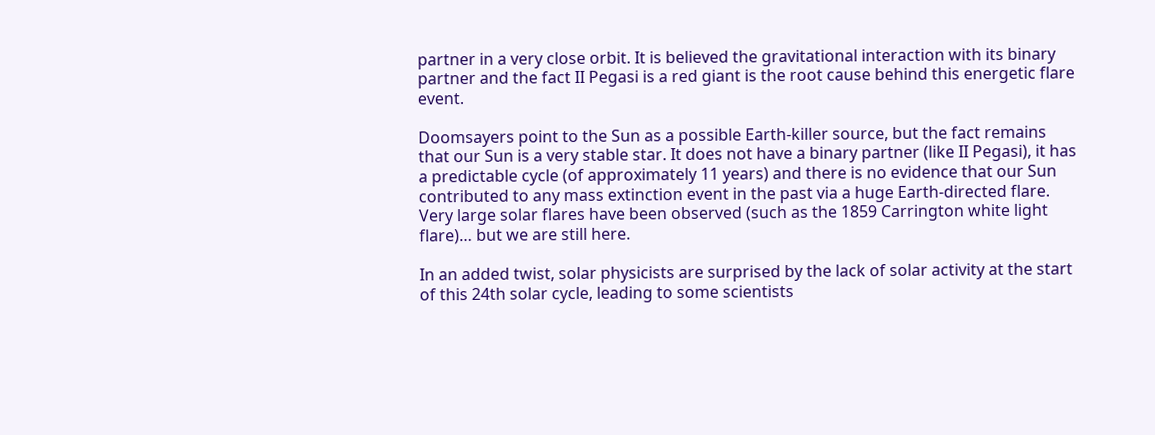partner in a very close orbit. It is believed the gravitational interaction with its binary partner and the fact II Pegasi is a red giant is the root cause behind this energetic flare event.

Doomsayers point to the Sun as a possible Earth-killer source, but the fact remains that our Sun is a very stable star. It does not have a binary partner (like II Pegasi), it has a predictable cycle (of approximately 11 years) and there is no evidence that our Sun contributed to any mass extinction event in the past via a huge Earth-directed flare. Very large solar flares have been observed (such as the 1859 Carrington white light flare)… but we are still here.

In an added twist, solar physicists are surprised by the lack of solar activity at the start of this 24th solar cycle, leading to some scientists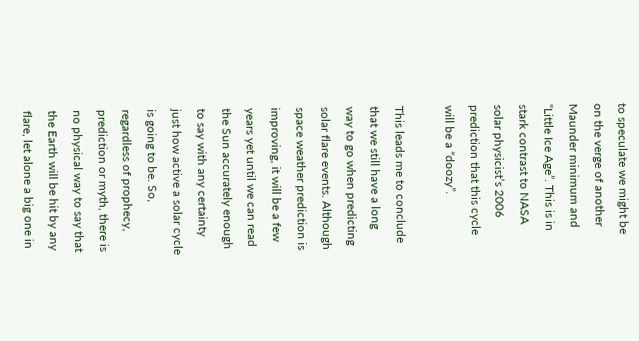to speculate we might be on the verge of another Maunder minimum and “Little Ice Age”. This is in stark contrast to NASA solar physicist’s 2006 prediction that this cycle will be a “doozy”.

This leads me to conclude that we still have a long way to go when predicting solar flare events. Although space weather prediction is improving, it will be a few years yet until we can read the Sun accurately enough to say with any certainty just how active a solar cycle is going to be. So, regardless of prophecy, prediction or myth, there is no physical way to say that the Earth will be hit by any flare, let alone a big one in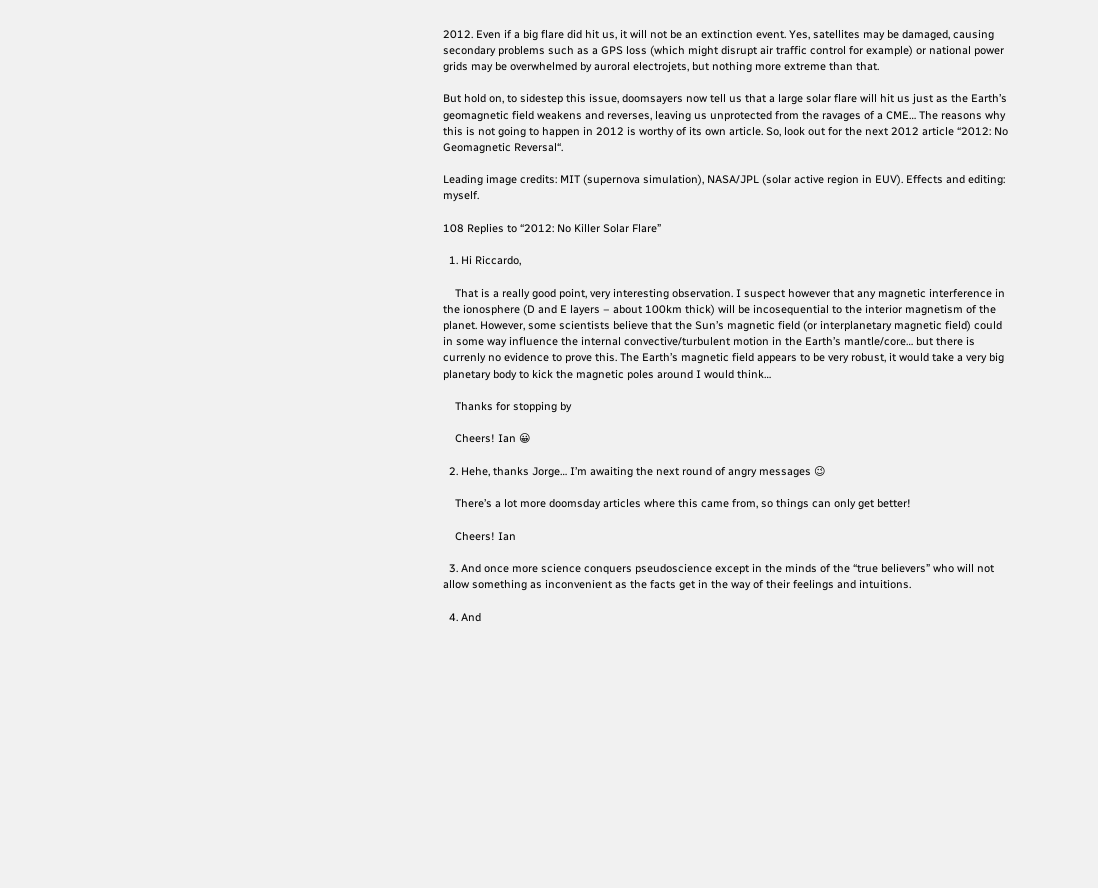2012. Even if a big flare did hit us, it will not be an extinction event. Yes, satellites may be damaged, causing secondary problems such as a GPS loss (which might disrupt air traffic control for example) or national power grids may be overwhelmed by auroral electrojets, but nothing more extreme than that.

But hold on, to sidestep this issue, doomsayers now tell us that a large solar flare will hit us just as the Earth’s geomagnetic field weakens and reverses, leaving us unprotected from the ravages of a CME… The reasons why this is not going to happen in 2012 is worthy of its own article. So, look out for the next 2012 article “2012: No Geomagnetic Reversal“.

Leading image credits: MIT (supernova simulation), NASA/JPL (solar active region in EUV). Effects and editing: myself.

108 Replies to “2012: No Killer Solar Flare”

  1. Hi Riccardo,

    That is a really good point, very interesting observation. I suspect however that any magnetic interference in the ionosphere (D and E layers – about 100km thick) will be incosequential to the interior magnetism of the planet. However, some scientists believe that the Sun’s magnetic field (or interplanetary magnetic field) could in some way influence the internal convective/turbulent motion in the Earth’s mantle/core… but there is currenly no evidence to prove this. The Earth’s magnetic field appears to be very robust, it would take a very big planetary body to kick the magnetic poles around I would think…

    Thanks for stopping by

    Cheers! Ian 😀

  2. Hehe, thanks Jorge… I’m awaiting the next round of angry messages 😉

    There’s a lot more doomsday articles where this came from, so things can only get better!

    Cheers! Ian

  3. And once more science conquers pseudoscience except in the minds of the “true believers” who will not allow something as inconvenient as the facts get in the way of their feelings and intuitions.

  4. And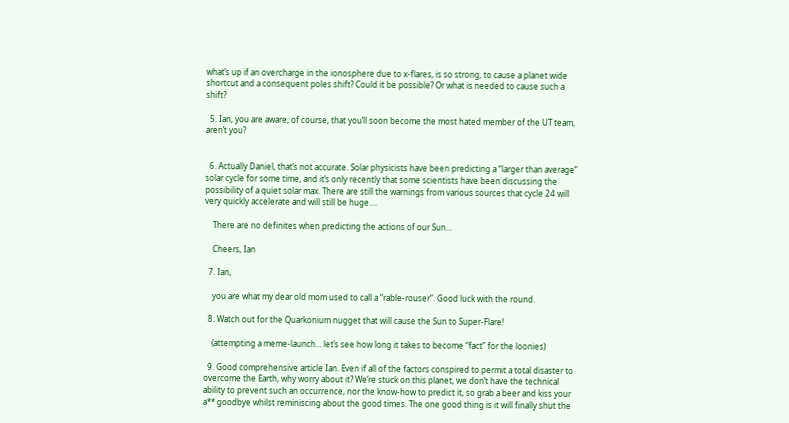what’s up if an overcharge in the ionosphere due to x-flares, is so strong, to cause a planet wide shortcut and a consequent poles shift? Could it be possible? Or what is needed to cause such a shift?

  5. Ian, you are aware, of course, that you’ll soon become the most hated member of the UT team, aren’t you?


  6. Actually Daniel, that’s not accurate. Solar physicists have been predicting a “larger than average” solar cycle for some time, and it’s only recently that some scientists have been discussing the possibility of a quiet solar max. There are still the warnings from various sources that cycle 24 will very quickly accelerate and will still be huge….

    There are no definites when predicting the actions of our Sun…

    Cheers, Ian

  7. Ian,

    you are what my dear old mom used to call a “rable-rouser”. Good luck with the round.

  8. Watch out for the Quarkonium nugget that will cause the Sun to Super-Flare!

    (attempting a meme-launch… let’s see how long it takes to become “fact” for the loonies)

  9. Good comprehensive article Ian. Even if all of the factors conspired to permit a total disaster to overcome the Earth, why worry about it? We’re stuck on this planet, we don’t have the technical ability to prevent such an occurrence, nor the know-how to predict it, so grab a beer and kiss your a** goodbye whilst reminiscing about the good times. The one good thing is it will finally shut the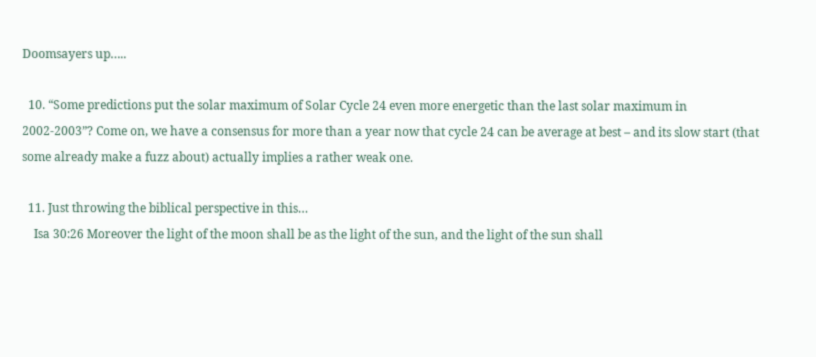Doomsayers up…..

  10. “Some predictions put the solar maximum of Solar Cycle 24 even more energetic than the last solar maximum in 2002-2003”? Come on, we have a consensus for more than a year now that cycle 24 can be average at best – and its slow start (that some already make a fuzz about) actually implies a rather weak one.

  11. Just throwing the biblical perspective in this…
    Isa 30:26 Moreover the light of the moon shall be as the light of the sun, and the light of the sun shall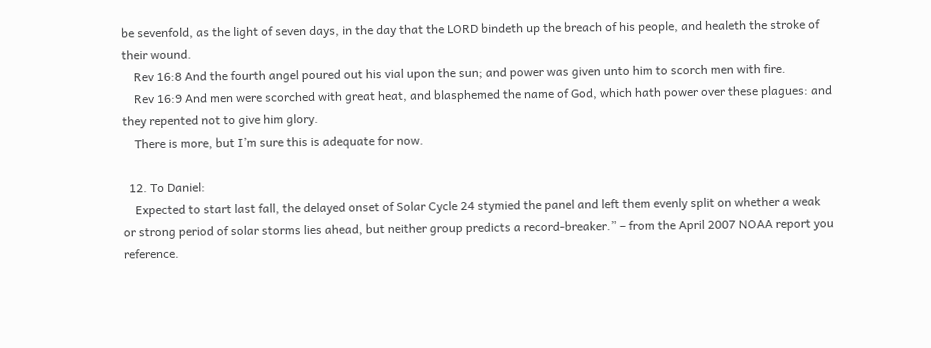be sevenfold, as the light of seven days, in the day that the LORD bindeth up the breach of his people, and healeth the stroke of their wound.
    Rev 16:8 And the fourth angel poured out his vial upon the sun; and power was given unto him to scorch men with fire.
    Rev 16:9 And men were scorched with great heat, and blasphemed the name of God, which hath power over these plagues: and they repented not to give him glory.
    There is more, but I’m sure this is adequate for now.

  12. To Daniel:
    Expected to start last fall, the delayed onset of Solar Cycle 24 stymied the panel and left them evenly split on whether a weak or strong period of solar storms lies ahead, but neither group predicts a record-breaker.” – from the April 2007 NOAA report you reference.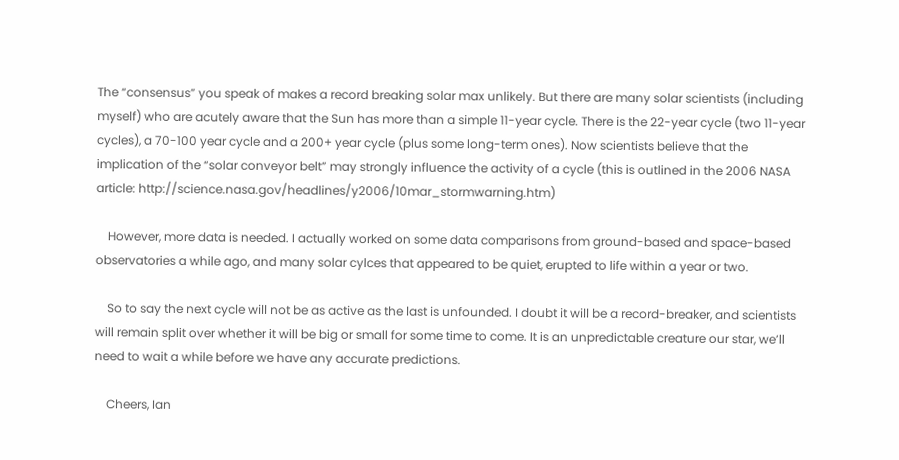The “consensus” you speak of makes a record breaking solar max unlikely. But there are many solar scientists (including myself) who are acutely aware that the Sun has more than a simple 11-year cycle. There is the 22-year cycle (two 11-year cycles), a 70-100 year cycle and a 200+ year cycle (plus some long-term ones). Now scientists believe that the implication of the “solar conveyor belt” may strongly influence the activity of a cycle (this is outlined in the 2006 NASA article: http://science.nasa.gov/headlines/y2006/10mar_stormwarning.htm)

    However, more data is needed. I actually worked on some data comparisons from ground-based and space-based observatories a while ago, and many solar cylces that appeared to be quiet, erupted to life within a year or two.

    So to say the next cycle will not be as active as the last is unfounded. I doubt it will be a record-breaker, and scientists will remain split over whether it will be big or small for some time to come. It is an unpredictable creature our star, we’ll need to wait a while before we have any accurate predictions.

    Cheers, Ian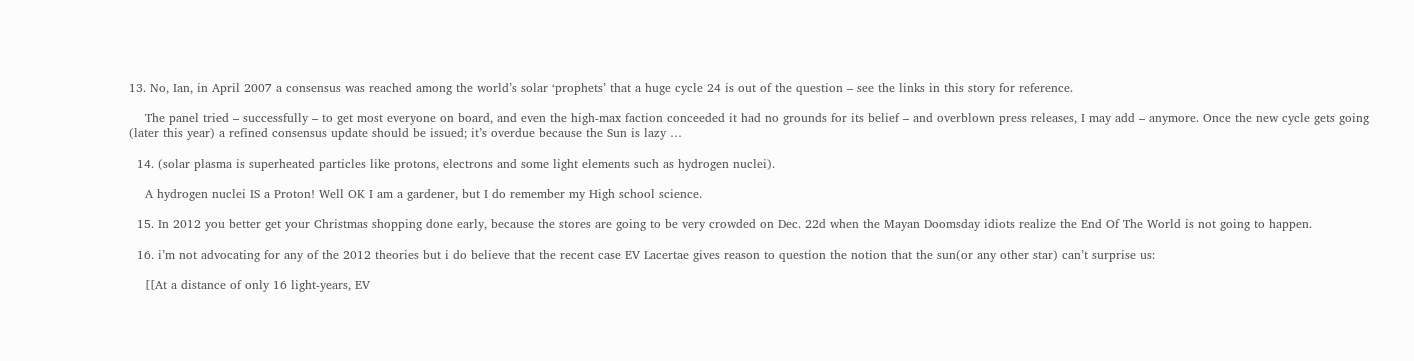13. No, Ian, in April 2007 a consensus was reached among the world’s solar ‘prophets’ that a huge cycle 24 is out of the question – see the links in this story for reference.

    The panel tried – successfully – to get most everyone on board, and even the high-max faction conceeded it had no grounds for its belief – and overblown press releases, I may add – anymore. Once the new cycle gets going (later this year) a refined consensus update should be issued; it’s overdue because the Sun is lazy …

  14. (solar plasma is superheated particles like protons, electrons and some light elements such as hydrogen nuclei).

    A hydrogen nuclei IS a Proton! Well OK I am a gardener, but I do remember my High school science.

  15. In 2012 you better get your Christmas shopping done early, because the stores are going to be very crowded on Dec. 22d when the Mayan Doomsday idiots realize the End Of The World is not going to happen.

  16. i’m not advocating for any of the 2012 theories but i do believe that the recent case EV Lacertae gives reason to question the notion that the sun(or any other star) can’t surprise us:

    [[At a distance of only 16 light-years, EV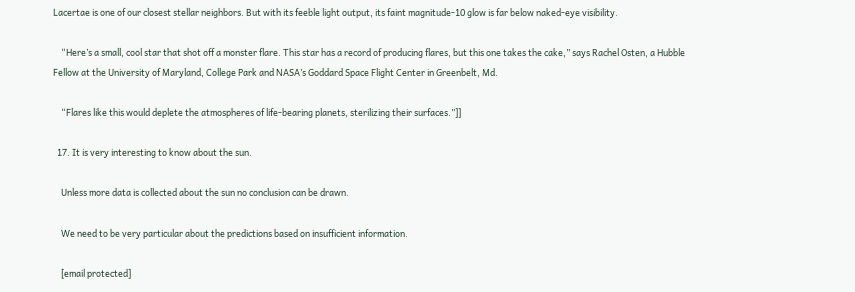Lacertae is one of our closest stellar neighbors. But with its feeble light output, its faint magnitude-10 glow is far below naked-eye visibility.

    “Here’s a small, cool star that shot off a monster flare. This star has a record of producing flares, but this one takes the cake,” says Rachel Osten, a Hubble Fellow at the University of Maryland, College Park and NASA’s Goddard Space Flight Center in Greenbelt, Md.

    “Flares like this would deplete the atmospheres of life-bearing planets, sterilizing their surfaces.”]]

  17. It is very interesting to know about the sun.

    Unless more data is collected about the sun no conclusion can be drawn.

    We need to be very particular about the predictions based on insufficient information.

    [email protected]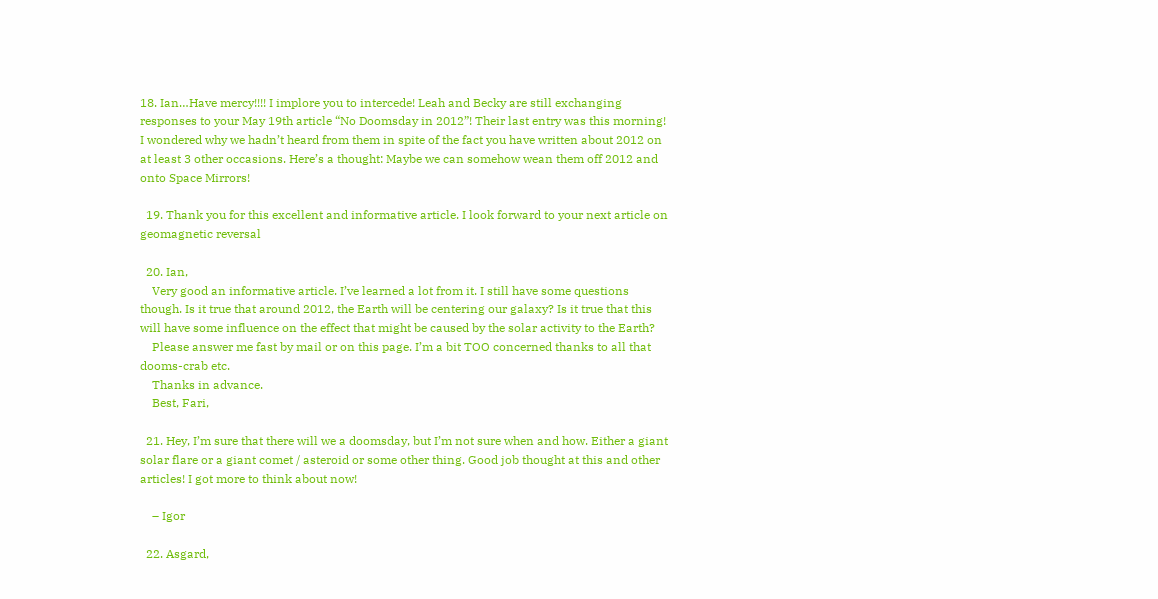18. Ian…Have mercy!!!! I implore you to intercede! Leah and Becky are still exchanging responses to your May 19th article “No Doomsday in 2012”! Their last entry was this morning! I wondered why we hadn’t heard from them in spite of the fact you have written about 2012 on at least 3 other occasions. Here’s a thought: Maybe we can somehow wean them off 2012 and onto Space Mirrors!

  19. Thank you for this excellent and informative article. I look forward to your next article on geomagnetic reversal

  20. Ian,
    Very good an informative article. I’ve learned a lot from it. I still have some questions though. Is it true that around 2012, the Earth will be centering our galaxy? Is it true that this will have some influence on the effect that might be caused by the solar activity to the Earth?
    Please answer me fast by mail or on this page. I’m a bit TOO concerned thanks to all that dooms-crab etc.
    Thanks in advance.
    Best, Fari,

  21. Hey, I’m sure that there will we a doomsday, but I’m not sure when and how. Either a giant solar flare or a giant comet / asteroid or some other thing. Good job thought at this and other articles! I got more to think about now!

    – Igor

  22. Asgard,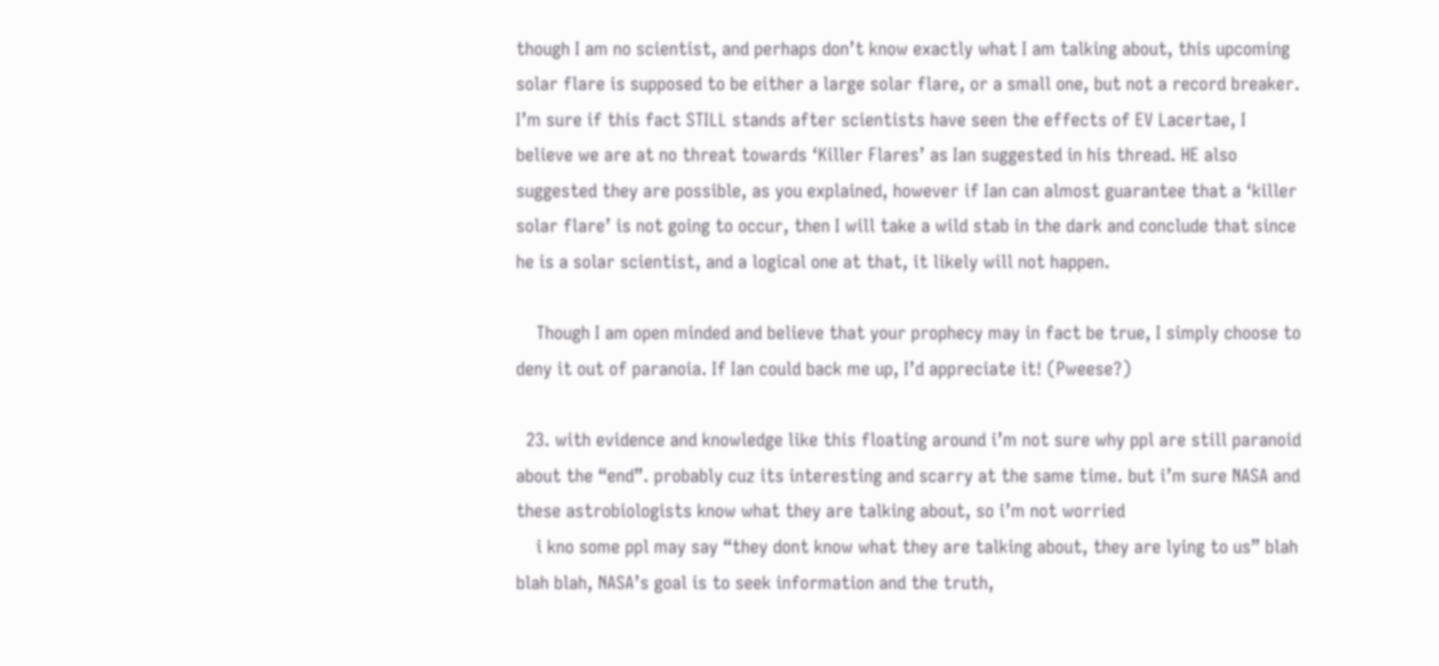though I am no scientist, and perhaps don’t know exactly what I am talking about, this upcoming solar flare is supposed to be either a large solar flare, or a small one, but not a record breaker. I’m sure if this fact STILL stands after scientists have seen the effects of EV Lacertae, I believe we are at no threat towards ‘Killer Flares’ as Ian suggested in his thread. HE also suggested they are possible, as you explained, however if Ian can almost guarantee that a ‘killer solar flare’ is not going to occur, then I will take a wild stab in the dark and conclude that since he is a solar scientist, and a logical one at that, it likely will not happen.

    Though I am open minded and believe that your prophecy may in fact be true, I simply choose to deny it out of paranoia. If Ian could back me up, I’d appreciate it! (Pweese?)

  23. with evidence and knowledge like this floating around i’m not sure why ppl are still paranoid about the “end”. probably cuz its interesting and scarry at the same time. but i’m sure NASA and these astrobiologists know what they are talking about, so i’m not worried
    i kno some ppl may say “they dont know what they are talking about, they are lying to us” blah blah blah, NASA’s goal is to seek information and the truth,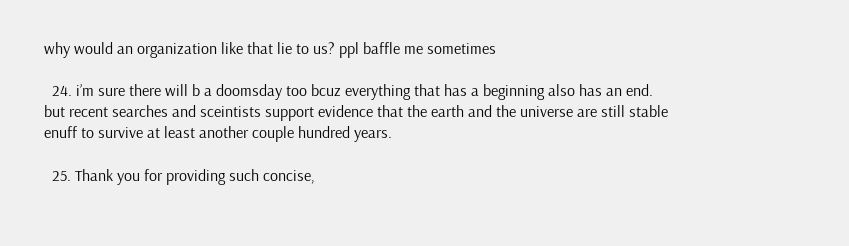why would an organization like that lie to us? ppl baffle me sometimes

  24. i’m sure there will b a doomsday too bcuz everything that has a beginning also has an end. but recent searches and sceintists support evidence that the earth and the universe are still stable enuff to survive at least another couple hundred years.

  25. Thank you for providing such concise,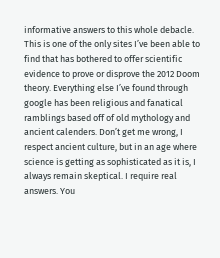informative answers to this whole debacle. This is one of the only sites I’ve been able to find that has bothered to offer scientific evidence to prove or disprove the 2012 Doom theory. Everything else I’ve found through google has been religious and fanatical ramblings based off of old mythology and ancient calenders. Don’t get me wrong, I respect ancient culture, but in an age where science is getting as sophisticated as it is, I always remain skeptical. I require real answers. You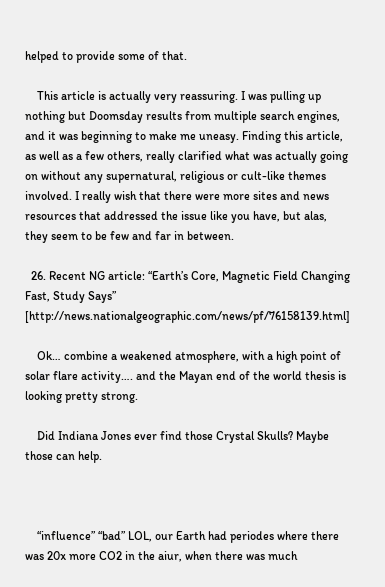helped to provide some of that.

    This article is actually very reassuring. I was pulling up nothing but Doomsday results from multiple search engines, and it was beginning to make me uneasy. Finding this article, as well as a few others, really clarified what was actually going on without any supernatural, religious or cult-like themes involved. I really wish that there were more sites and news resources that addressed the issue like you have, but alas, they seem to be few and far in between.

  26. Recent NG article: “Earth’s Core, Magnetic Field Changing Fast, Study Says” [http://news.nationalgeographic.com/news/pf/76158139.html]

    Ok… combine a weakened atmosphere, with a high point of solar flare activity…. and the Mayan end of the world thesis is looking pretty strong.

    Did Indiana Jones ever find those Crystal Skulls? Maybe those can help.



    “influence” “bad” LOL, our Earth had periodes where there was 20x more CO2 in the aiur, when there was much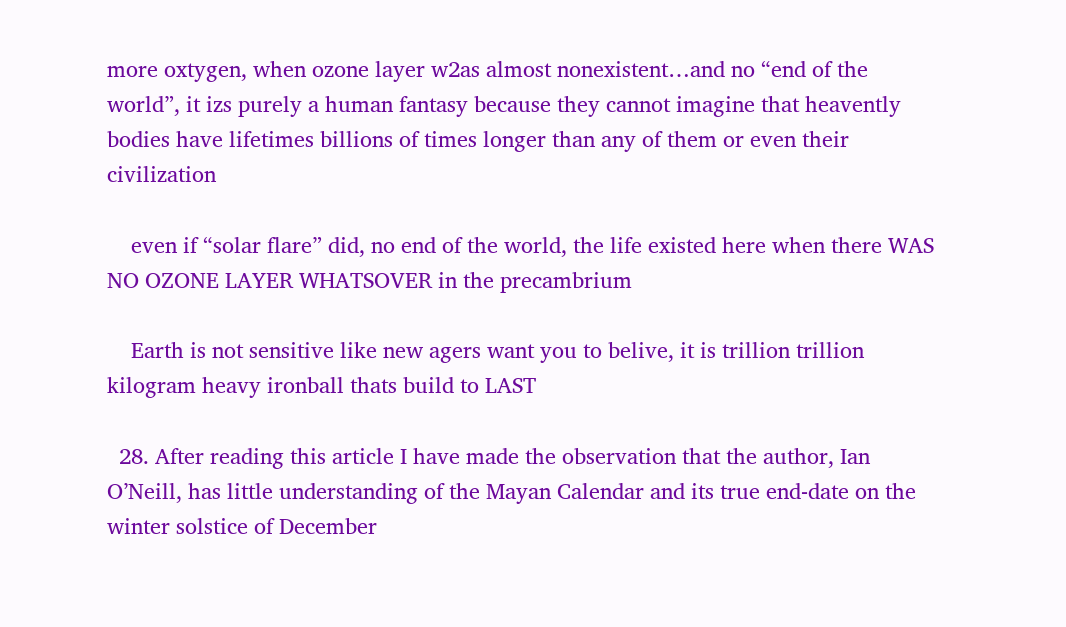more oxtygen, when ozone layer w2as almost nonexistent…and no “end of the world”, it izs purely a human fantasy because they cannot imagine that heavently bodies have lifetimes billions of times longer than any of them or even their civilization

    even if “solar flare” did, no end of the world, the life existed here when there WAS NO OZONE LAYER WHATSOVER in the precambrium

    Earth is not sensitive like new agers want you to belive, it is trillion trillion kilogram heavy ironball thats build to LAST

  28. After reading this article I have made the observation that the author, Ian O’Neill, has little understanding of the Mayan Calendar and its true end-date on the winter solstice of December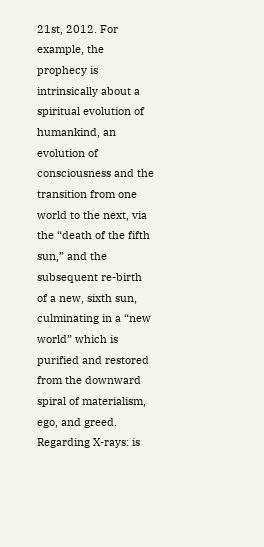21st, 2012. For example, the prophecy is intrinsically about a spiritual evolution of humankind, an evolution of consciousness and the transition from one world to the next, via the “death of the fifth sun,” and the subsequent re-birth of a new, sixth sun, culminating in a “new world” which is purified and restored from the downward spiral of materialism, ego, and greed. Regarding X-rays: is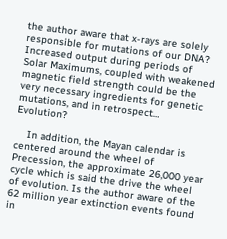the author aware that x-rays are solely responsible for mutations of our DNA? Increased output during periods of Solar Maximums, coupled with weakened magnetic field strength could be the very necessary ingredients for genetic mutations, and in retrospect… Evolution?

    In addition, the Mayan calendar is centered around the wheel of Precession, the approximate 26,000 year cycle which is said the drive the wheel of evolution. Is the author aware of the 62 million year extinction events found in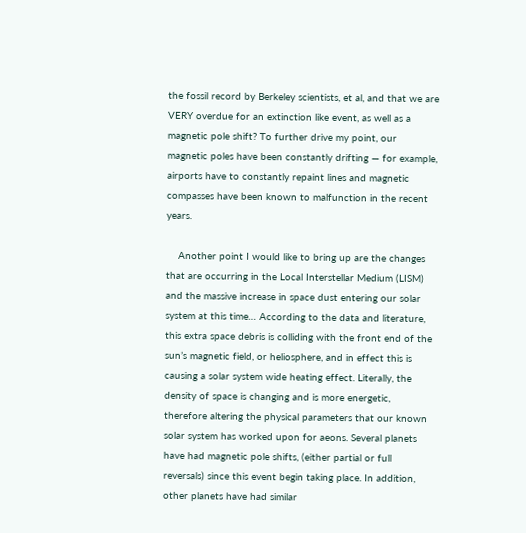the fossil record by Berkeley scientists, et al, and that we are VERY overdue for an extinction like event, as well as a magnetic pole shift? To further drive my point, our magnetic poles have been constantly drifting — for example, airports have to constantly repaint lines and magnetic compasses have been known to malfunction in the recent years.

    Another point I would like to bring up are the changes that are occurring in the Local Interstellar Medium (LISM) and the massive increase in space dust entering our solar system at this time… According to the data and literature, this extra space debris is colliding with the front end of the sun’s magnetic field, or heliosphere, and in effect this is causing a solar system wide heating effect. Literally, the density of space is changing and is more energetic, therefore altering the physical parameters that our known solar system has worked upon for aeons. Several planets have had magnetic pole shifts, (either partial or full reversals) since this event begin taking place. In addition, other planets have had similar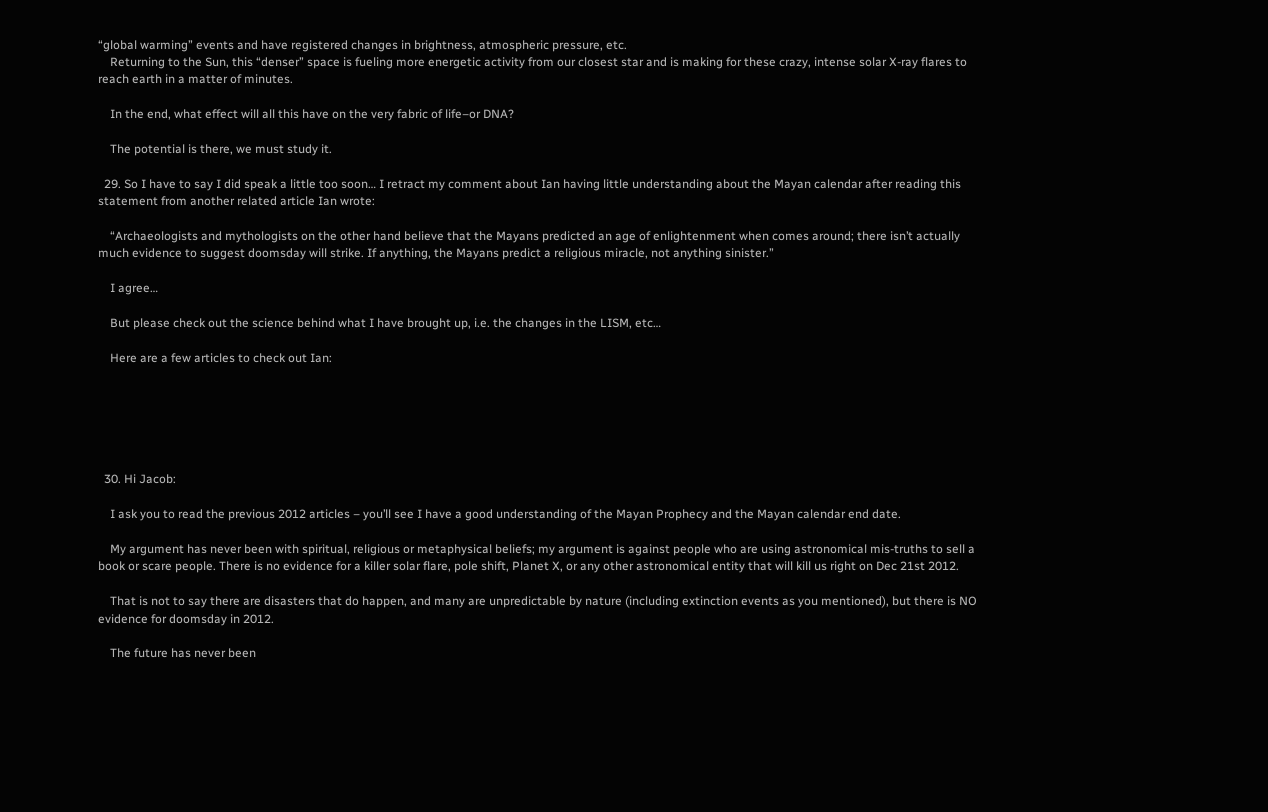“global warming” events and have registered changes in brightness, atmospheric pressure, etc.
    Returning to the Sun, this “denser” space is fueling more energetic activity from our closest star and is making for these crazy, intense solar X-ray flares to reach earth in a matter of minutes.

    In the end, what effect will all this have on the very fabric of life–or DNA?

    The potential is there, we must study it.

  29. So I have to say I did speak a little too soon… I retract my comment about Ian having little understanding about the Mayan calendar after reading this statement from another related article Ian wrote:

    “Archaeologists and mythologists on the other hand believe that the Mayans predicted an age of enlightenment when comes around; there isn’t actually much evidence to suggest doomsday will strike. If anything, the Mayans predict a religious miracle, not anything sinister.”

    I agree…

    But please check out the science behind what I have brought up, i.e. the changes in the LISM, etc…

    Here are a few articles to check out Ian:






  30. Hi Jacob:

    I ask you to read the previous 2012 articles – you’ll see I have a good understanding of the Mayan Prophecy and the Mayan calendar end date.

    My argument has never been with spiritual, religious or metaphysical beliefs; my argument is against people who are using astronomical mis-truths to sell a book or scare people. There is no evidence for a killer solar flare, pole shift, Planet X, or any other astronomical entity that will kill us right on Dec 21st 2012.

    That is not to say there are disasters that do happen, and many are unpredictable by nature (including extinction events as you mentioned), but there is NO evidence for doomsday in 2012.

    The future has never been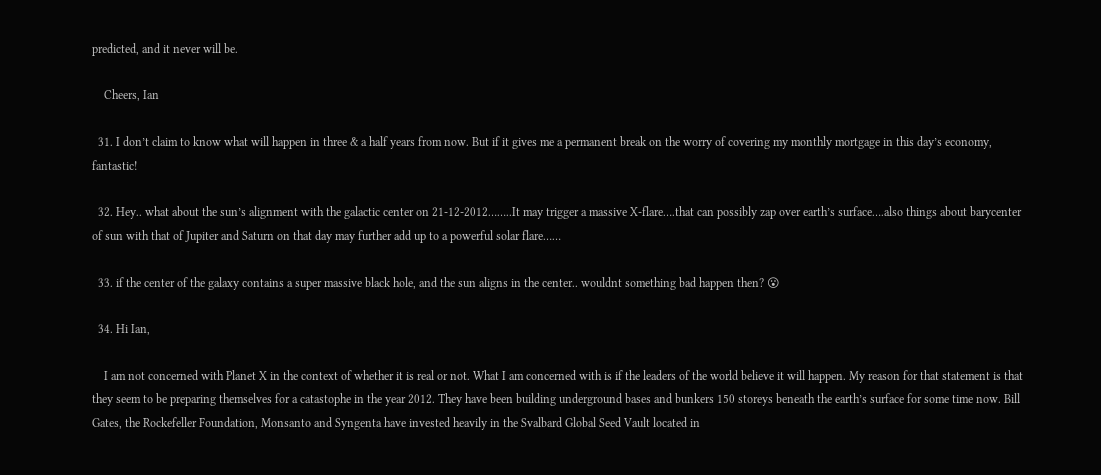predicted, and it never will be.

    Cheers, Ian

  31. I don’t claim to know what will happen in three & a half years from now. But if it gives me a permanent break on the worry of covering my monthly mortgage in this day’s economy, fantastic!

  32. Hey.. what about the sun’s alignment with the galactic center on 21-12-2012……..It may trigger a massive X-flare….that can possibly zap over earth’s surface….also things about barycenter of sun with that of Jupiter and Saturn on that day may further add up to a powerful solar flare……

  33. if the center of the galaxy contains a super massive black hole, and the sun aligns in the center.. wouldnt something bad happen then? 😮

  34. Hi Ian,

    I am not concerned with Planet X in the context of whether it is real or not. What I am concerned with is if the leaders of the world believe it will happen. My reason for that statement is that they seem to be preparing themselves for a catastophe in the year 2012. They have been building underground bases and bunkers 150 storeys beneath the earth’s surface for some time now. Bill Gates, the Rockefeller Foundation, Monsanto and Syngenta have invested heavily in the Svalbard Global Seed Vault located in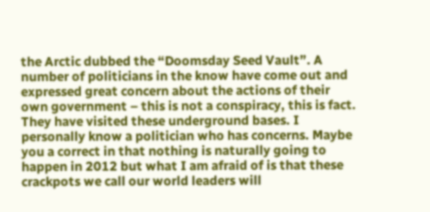the Arctic dubbed the “Doomsday Seed Vault”. A number of politicians in the know have come out and expressed great concern about the actions of their own government – this is not a conspiracy, this is fact. They have visited these underground bases. I personally know a politician who has concerns. Maybe you a correct in that nothing is naturally going to happen in 2012 but what I am afraid of is that these crackpots we call our world leaders will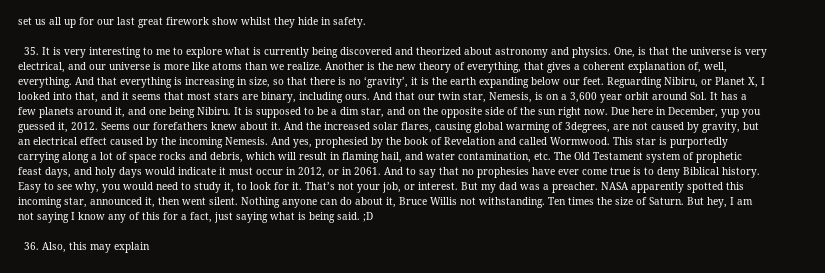set us all up for our last great firework show whilst they hide in safety.

  35. It is very interesting to me to explore what is currently being discovered and theorized about astronomy and physics. One, is that the universe is very electrical, and our universe is more like atoms than we realize. Another is the new theory of everything, that gives a coherent explanation of, well, everything. And that everything is increasing in size, so that there is no ‘gravity’, it is the earth expanding below our feet. Reguarding Nibiru, or Planet X, I looked into that, and it seems that most stars are binary, including ours. And that our twin star, Nemesis, is on a 3,600 year orbit around Sol. It has a few planets around it, and one being Nibiru. It is supposed to be a dim star, and on the opposite side of the sun right now. Due here in December, yup you guessed it, 2012. Seems our forefathers knew about it. And the increased solar flares, causing global warming of 3degrees, are not caused by gravity, but an electrical effect caused by the incoming Nemesis. And yes, prophesied by the book of Revelation and called Wormwood. This star is purportedly carrying along a lot of space rocks and debris, which will result in flaming hail, and water contamination, etc. The Old Testament system of prophetic feast days, and holy days would indicate it must occur in 2012, or in 2061. And to say that no prophesies have ever come true is to deny Biblical history. Easy to see why, you would need to study it, to look for it. That’s not your job, or interest. But my dad was a preacher. NASA apparently spotted this incoming star, announced it, then went silent. Nothing anyone can do about it, Bruce Willis not withstanding. Ten times the size of Saturn. But hey, I am not saying I know any of this for a fact, just saying what is being said. ;D

  36. Also, this may explain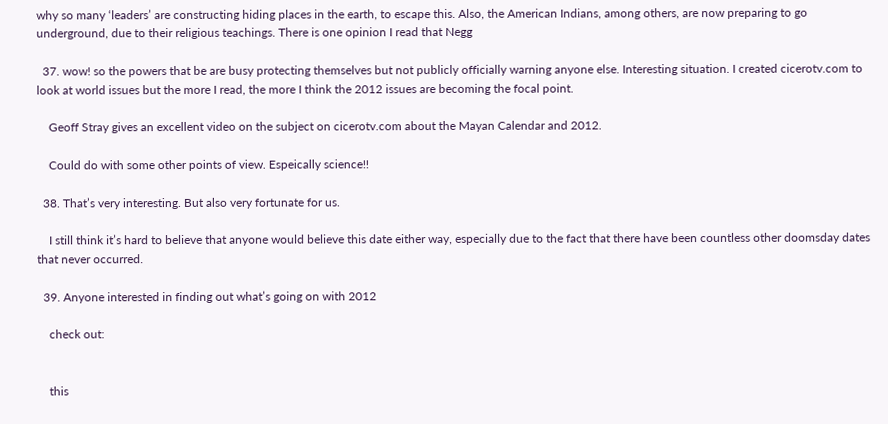why so many ‘leaders’ are constructing hiding places in the earth, to escape this. Also, the American Indians, among others, are now preparing to go underground, due to their religious teachings. There is one opinion I read that Negg

  37. wow! so the powers that be are busy protecting themselves but not publicly officially warning anyone else. Interesting situation. I created cicerotv.com to look at world issues but the more I read, the more I think the 2012 issues are becoming the focal point.

    Geoff Stray gives an excellent video on the subject on cicerotv.com about the Mayan Calendar and 2012.

    Could do with some other points of view. Espeically science!!

  38. That’s very interesting. But also very fortunate for us.

    I still think it’s hard to believe that anyone would believe this date either way, especially due to the fact that there have been countless other doomsday dates that never occurred.

  39. Anyone interested in finding out what’s going on with 2012

    check out:


    this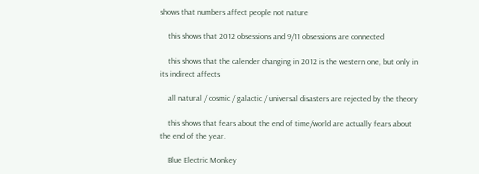shows that numbers affect people not nature

    this shows that 2012 obsessions and 9/11 obsessions are connected

    this shows that the calender changing in 2012 is the western one, but only in its indirect affects

    all natural / cosmic / galactic / universal disasters are rejected by the theory

    this shows that fears about the end of time/world are actually fears about the end of the year.

    Blue Electric Monkey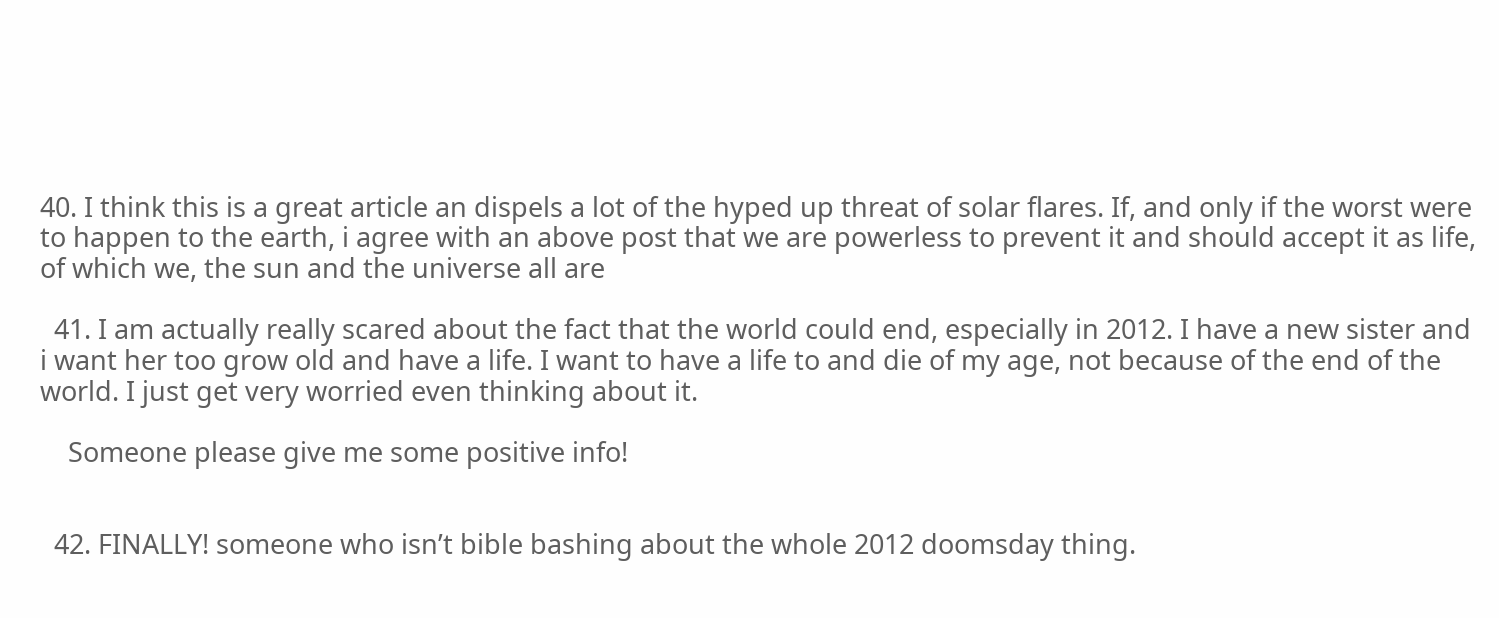40. I think this is a great article an dispels a lot of the hyped up threat of solar flares. If, and only if the worst were to happen to the earth, i agree with an above post that we are powerless to prevent it and should accept it as life, of which we, the sun and the universe all are

  41. I am actually really scared about the fact that the world could end, especially in 2012. I have a new sister and i want her too grow old and have a life. I want to have a life to and die of my age, not because of the end of the world. I just get very worried even thinking about it.

    Someone please give me some positive info!


  42. FINALLY! someone who isn’t bible bashing about the whole 2012 doomsday thing.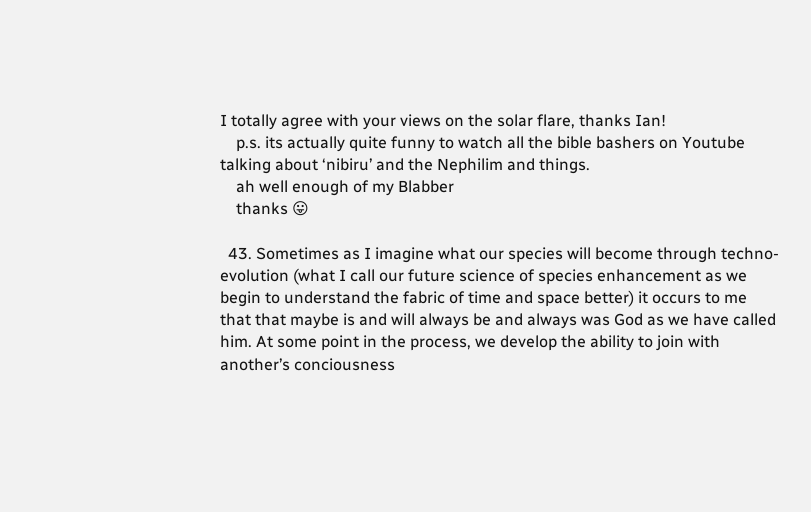I totally agree with your views on the solar flare, thanks Ian!
    p.s. its actually quite funny to watch all the bible bashers on Youtube talking about ‘nibiru’ and the Nephilim and things.
    ah well enough of my Blabber
    thanks 😛

  43. Sometimes as I imagine what our species will become through techno-evolution (what I call our future science of species enhancement as we begin to understand the fabric of time and space better) it occurs to me that that maybe is and will always be and always was God as we have called him. At some point in the process, we develop the ability to join with another’s conciousness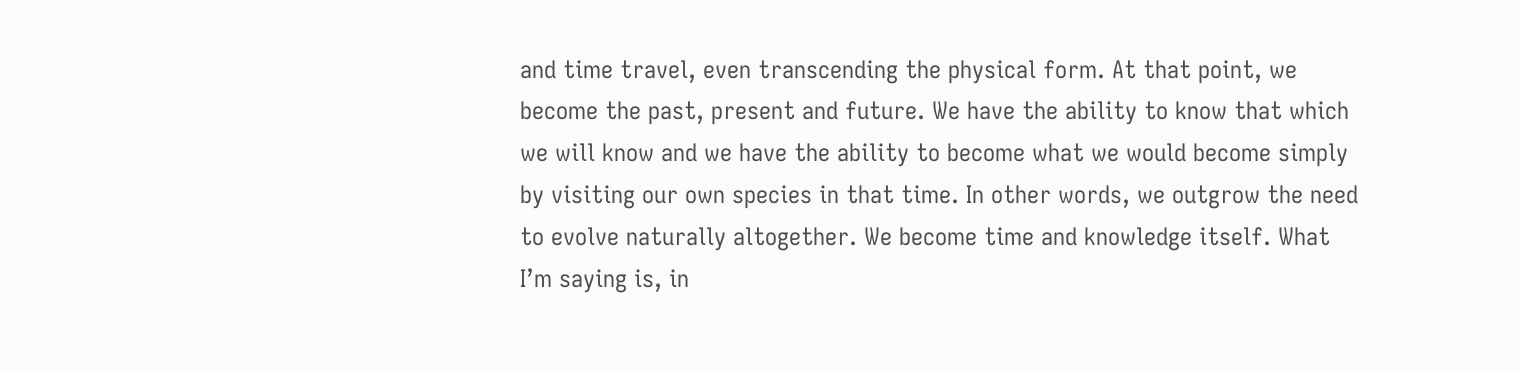and time travel, even transcending the physical form. At that point, we become the past, present and future. We have the ability to know that which we will know and we have the ability to become what we would become simply by visiting our own species in that time. In other words, we outgrow the need to evolve naturally altogether. We become time and knowledge itself. What I’m saying is, in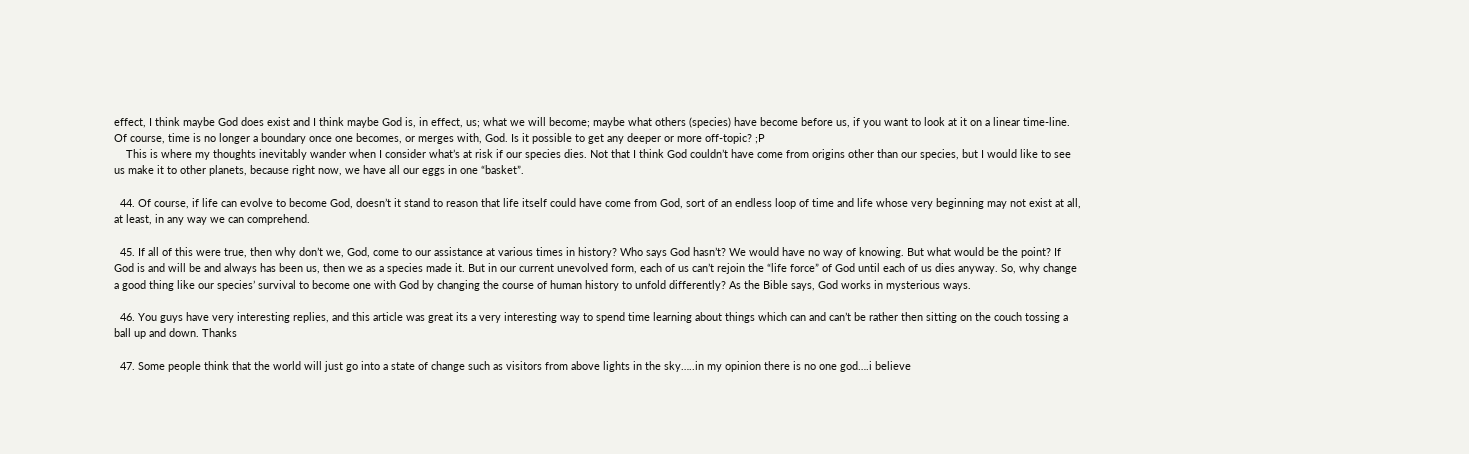effect, I think maybe God does exist and I think maybe God is, in effect, us; what we will become; maybe what others (species) have become before us, if you want to look at it on a linear time-line. Of course, time is no longer a boundary once one becomes, or merges with, God. Is it possible to get any deeper or more off-topic? ;P
    This is where my thoughts inevitably wander when I consider what’s at risk if our species dies. Not that I think God couldn’t have come from origins other than our species, but I would like to see us make it to other planets, because right now, we have all our eggs in one “basket”.

  44. Of course, if life can evolve to become God, doesn’t it stand to reason that life itself could have come from God, sort of an endless loop of time and life whose very beginning may not exist at all, at least, in any way we can comprehend.

  45. If all of this were true, then why don’t we, God, come to our assistance at various times in history? Who says God hasn’t? We would have no way of knowing. But what would be the point? If God is and will be and always has been us, then we as a species made it. But in our current unevolved form, each of us can’t rejoin the “life force” of God until each of us dies anyway. So, why change a good thing like our species’ survival to become one with God by changing the course of human history to unfold differently? As the Bible says, God works in mysterious ways.

  46. You guys have very interesting replies, and this article was great its a very interesting way to spend time learning about things which can and can’t be rather then sitting on the couch tossing a ball up and down. Thanks

  47. Some people think that the world will just go into a state of change such as visitors from above lights in the sky…..in my opinion there is no one god….i believe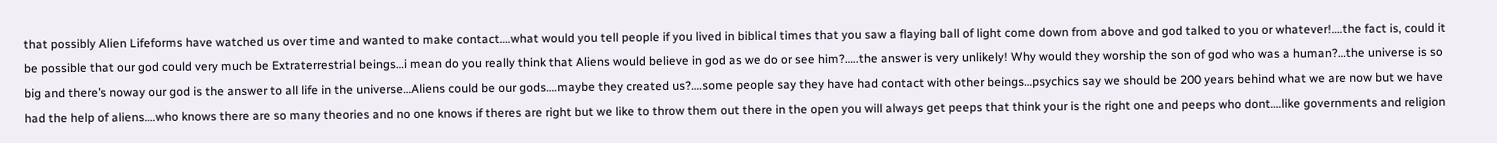that possibly Alien Lifeforms have watched us over time and wanted to make contact….what would you tell people if you lived in biblical times that you saw a flaying ball of light come down from above and god talked to you or whatever!….the fact is, could it be possible that our god could very much be Extraterrestrial beings…i mean do you really think that Aliens would believe in god as we do or see him?…..the answer is very unlikely! Why would they worship the son of god who was a human?…the universe is so big and there’s noway our god is the answer to all life in the universe…Aliens could be our gods….maybe they created us?….some people say they have had contact with other beings…psychics say we should be 200 years behind what we are now but we have had the help of aliens….who knows there are so many theories and no one knows if theres are right but we like to throw them out there in the open you will always get peeps that think your is the right one and peeps who dont….like governments and religion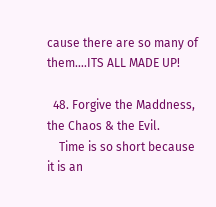cause there are so many of them….ITS ALL MADE UP!

  48. Forgive the Maddness, the Chaos & the Evil.
    Time is so short because it is an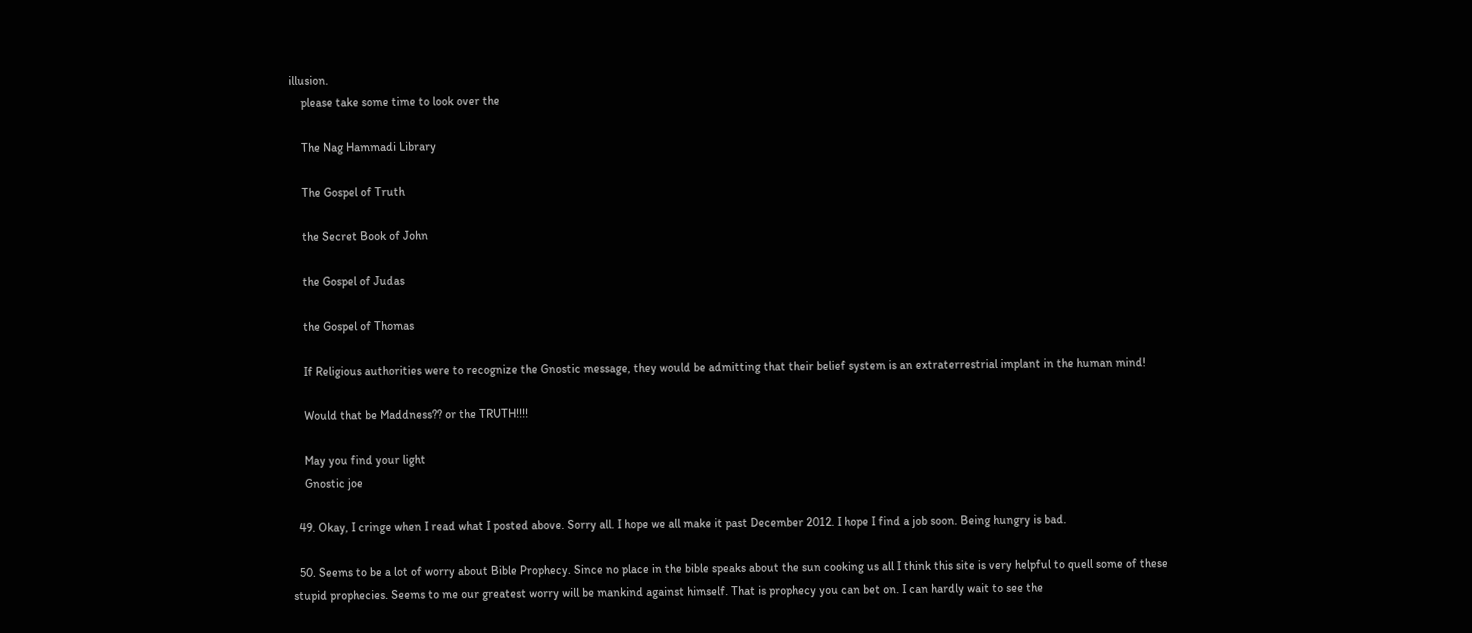illusion.
    please take some time to look over the

    The Nag Hammadi Library

    The Gospel of Truth

    the Secret Book of John

    the Gospel of Judas

    the Gospel of Thomas

    If Religious authorities were to recognize the Gnostic message, they would be admitting that their belief system is an extraterrestrial implant in the human mind!

    Would that be Maddness?? or the TRUTH!!!!

    May you find your light
    Gnostic joe

  49. Okay, I cringe when I read what I posted above. Sorry all. I hope we all make it past December 2012. I hope I find a job soon. Being hungry is bad.

  50. Seems to be a lot of worry about Bible Prophecy. Since no place in the bible speaks about the sun cooking us all I think this site is very helpful to quell some of these stupid prophecies. Seems to me our greatest worry will be mankind against himself. That is prophecy you can bet on. I can hardly wait to see the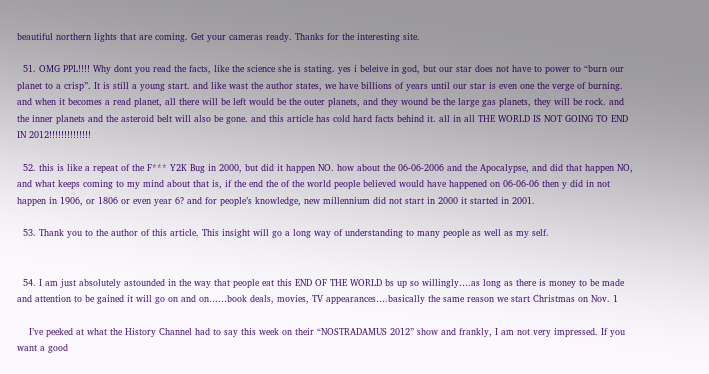beautiful northern lights that are coming. Get your cameras ready. Thanks for the interesting site.

  51. OMG PPL!!!! Why dont you read the facts, like the science she is stating. yes i beleive in god, but our star does not have to power to “burn our planet to a crisp”. It is still a young start. and like wast the author states, we have billions of years until our star is even one the verge of burning. and when it becomes a read planet, all there will be left would be the outer planets, and they wound be the large gas planets, they will be rock. and the inner planets and the asteroid belt will also be gone. and this article has cold hard facts behind it. all in all THE WORLD IS NOT GOING TO END IN 2012!!!!!!!!!!!!!!

  52. this is like a repeat of the F*** Y2K Bug in 2000, but did it happen NO. how about the 06-06-2006 and the Apocalypse, and did that happen NO, and what keeps coming to my mind about that is, if the end the of the world people believed would have happened on 06-06-06 then y did in not happen in 1906, or 1806 or even year 6? and for people’s knowledge, new millennium did not start in 2000 it started in 2001.

  53. Thank you to the author of this article. This insight will go a long way of understanding to many people as well as my self.


  54. I am just absolutely astounded in the way that people eat this END OF THE WORLD bs up so willingly….as long as there is money to be made and attention to be gained it will go on and on……book deals, movies, TV appearances….basically the same reason we start Christmas on Nov. 1

    I’ve peeked at what the History Channel had to say this week on their “NOSTRADAMUS 2012” show and frankly, I am not very impressed. If you want a good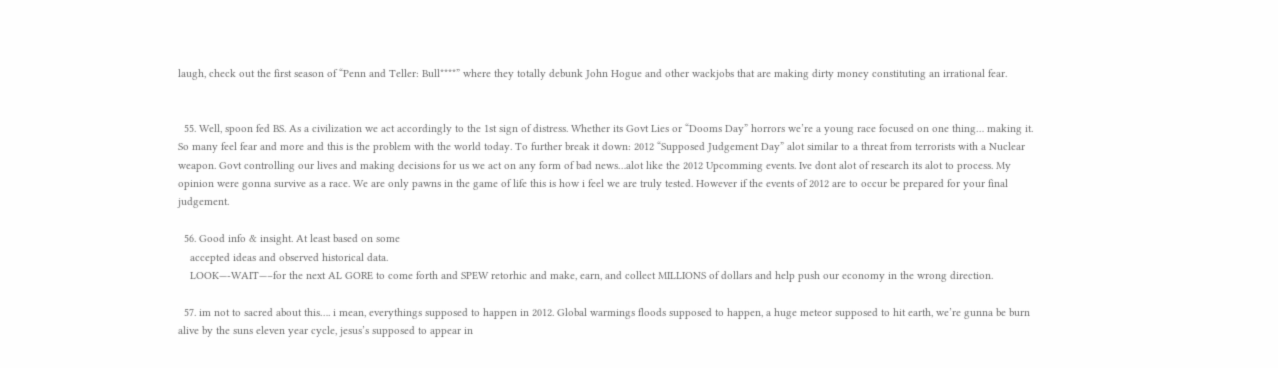laugh, check out the first season of “Penn and Teller: Bull****” where they totally debunk John Hogue and other wackjobs that are making dirty money constituting an irrational fear.


  55. Well, spoon fed BS. As a civilization we act accordingly to the 1st sign of distress. Whether its Govt Lies or “Dooms Day” horrors we’re a young race focused on one thing… making it. So many feel fear and more and this is the problem with the world today. To further break it down: 2012 “Supposed Judgement Day” alot similar to a threat from terrorists with a Nuclear weapon. Govt controlling our lives and making decisions for us we act on any form of bad news…alot like the 2012 Upcomming events. Ive dont alot of research its alot to process. My opinion were gonna survive as a race. We are only pawns in the game of life this is how i feel we are truly tested. However if the events of 2012 are to occur be prepared for your final judgement.

  56. Good info & insight. At least based on some
    accepted ideas and observed historical data.
    LOOK—-WAIT—–for the next AL GORE to come forth and SPEW retorhic and make, earn, and collect MILLIONS of dollars and help push our economy in the wrong direction.

  57. im not to sacred about this…. i mean, everythings supposed to happen in 2012. Global warmings floods supposed to happen, a huge meteor supposed to hit earth, we’re gunna be burn alive by the suns eleven year cycle, jesus’s supposed to appear in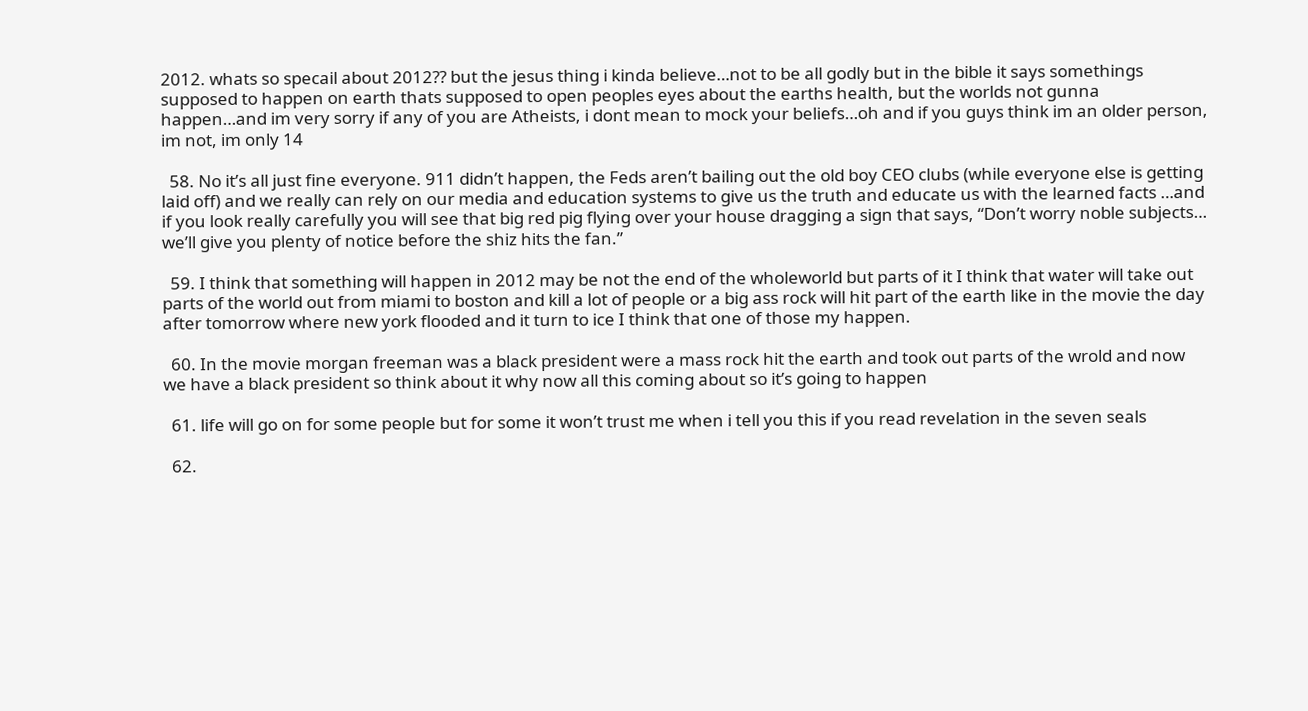2012. whats so specail about 2012?? but the jesus thing i kinda believe…not to be all godly but in the bible it says somethings supposed to happen on earth thats supposed to open peoples eyes about the earths health, but the worlds not gunna happen…and im very sorry if any of you are Atheists, i dont mean to mock your beliefs…oh and if you guys think im an older person, im not, im only 14

  58. No it’s all just fine everyone. 911 didn’t happen, the Feds aren’t bailing out the old boy CEO clubs (while everyone else is getting laid off) and we really can rely on our media and education systems to give us the truth and educate us with the learned facts …and if you look really carefully you will see that big red pig flying over your house dragging a sign that says, “Don’t worry noble subjects… we’ll give you plenty of notice before the shiz hits the fan.”

  59. I think that something will happen in 2012 may be not the end of the wholeworld but parts of it I think that water will take out parts of the world out from miami to boston and kill a lot of people or a big ass rock will hit part of the earth like in the movie the day after tomorrow where new york flooded and it turn to ice I think that one of those my happen.

  60. In the movie morgan freeman was a black president were a mass rock hit the earth and took out parts of the wrold and now we have a black president so think about it why now all this coming about so it’s going to happen

  61. life will go on for some people but for some it won’t trust me when i tell you this if you read revelation in the seven seals

  62.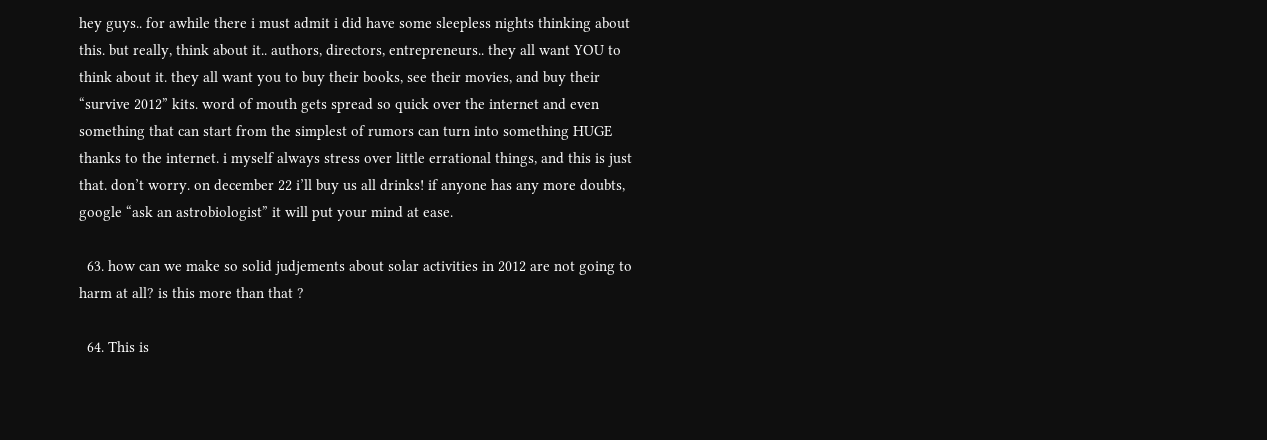hey guys.. for awhile there i must admit i did have some sleepless nights thinking about this. but really, think about it.. authors, directors, entrepreneurs.. they all want YOU to think about it. they all want you to buy their books, see their movies, and buy their “survive 2012” kits. word of mouth gets spread so quick over the internet and even something that can start from the simplest of rumors can turn into something HUGE thanks to the internet. i myself always stress over little errational things, and this is just that. don’t worry. on december 22 i’ll buy us all drinks! if anyone has any more doubts, google “ask an astrobiologist” it will put your mind at ease.

  63. how can we make so solid judjements about solar activities in 2012 are not going to harm at all? is this more than that ?

  64. This is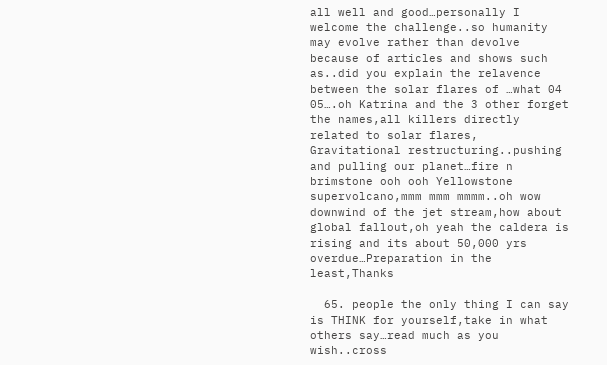all well and good…personally I welcome the challenge..so humanity may evolve rather than devolve because of articles and shows such as..did you explain the relavence between the solar flares of …what 04 05….oh Katrina and the 3 other forget the names,all killers directly related to solar flares, Gravitational restructuring..pushing and pulling our planet…fire n brimstone ooh ooh Yellowstone supervolcano,mmm mmm mmmm..oh wow downwind of the jet stream,how about global fallout,oh yeah the caldera is rising and its about 50,000 yrs overdue…Preparation in the least,Thanks

  65. people the only thing I can say is THINK for yourself,take in what others say…read much as you wish..cross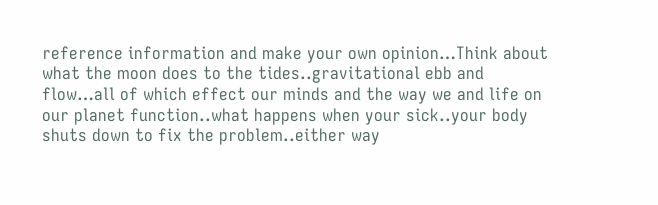reference information and make your own opinion…Think about what the moon does to the tides..gravitational ebb and flow…all of which effect our minds and the way we and life on our planet function..what happens when your sick..your body shuts down to fix the problem..either way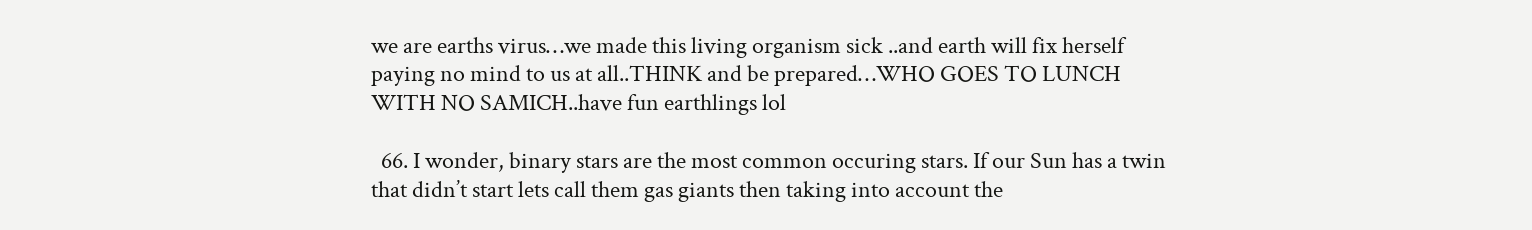we are earths virus…we made this living organism sick ..and earth will fix herself paying no mind to us at all..THINK and be prepared…WHO GOES TO LUNCH WITH NO SAMICH..have fun earthlings lol

  66. I wonder, binary stars are the most common occuring stars. If our Sun has a twin that didn’t start lets call them gas giants then taking into account the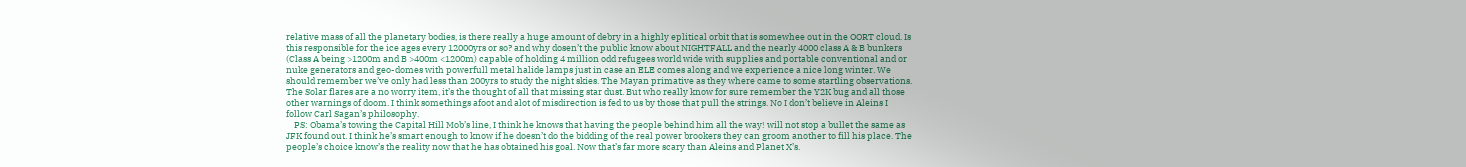relative mass of all the planetary bodies, is there really a huge amount of debry in a highly eplitical orbit that is somewhee out in the OORT cloud. Is this responsible for the ice ages every 12000yrs or so? and why dosen’t the public know about NIGHTFALL and the nearly 4000 class A & B bunkers (Class A being >1200m and B >400m <1200m) capable of holding 4 million odd refugees world wide with supplies and portable conventional and or nuke generators and geo-domes with powerfull metal halide lamps just in case an ELE comes along and we experience a nice long winter. We should remember we’ve only had less than 200yrs to study the night skies. The Mayan primative as they where came to some startling observations. The Solar flares are a no worry item, it’s the thought of all that missing star dust. But who really know for sure remember the Y2K bug and all those other warnings of doom. I think somethings afoot and alot of misdirection is fed to us by those that pull the strings. No I don’t believe in Aleins I follow Carl Sagan’s philosophy.
    PS: Obama’s towing the Capital Hill Mob’s line, I think he knows that having the people behind him all the way! will not stop a bullet the same as JFK found out. I think he’s smart enough to know if he doesn’t do the bidding of the real power brookers they can groom another to fill his place. The people’s choice know’s the reality now that he has obtained his goal. Now that’s far more scary than Aleins and Planet X’s.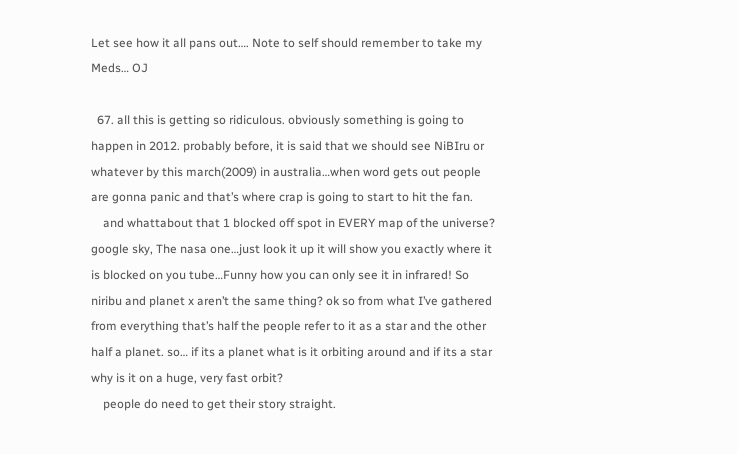Let see how it all pans out…. Note to self should remember to take my Meds… OJ

  67. all this is getting so ridiculous. obviously something is going to happen in 2012. probably before, it is said that we should see NiBIru or whatever by this march(2009) in australia…when word gets out people are gonna panic and that’s where crap is going to start to hit the fan.
    and whattabout that 1 blocked off spot in EVERY map of the universe? google sky, The nasa one…just look it up it will show you exactly where it is blocked on you tube…Funny how you can only see it in infrared! So niribu and planet x aren’t the same thing? ok so from what I’ve gathered from everything that’s half the people refer to it as a star and the other half a planet. so… if its a planet what is it orbiting around and if its a star why is it on a huge, very fast orbit?
    people do need to get their story straight.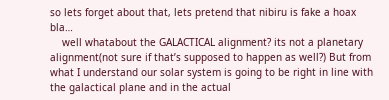so lets forget about that, lets pretend that nibiru is fake a hoax bla…
    well whatabout the GALACTICAL alignment? its not a planetary alignment(not sure if that’s supposed to happen as well?) But from what I understand our solar system is going to be right in line with the galactical plane and in the actual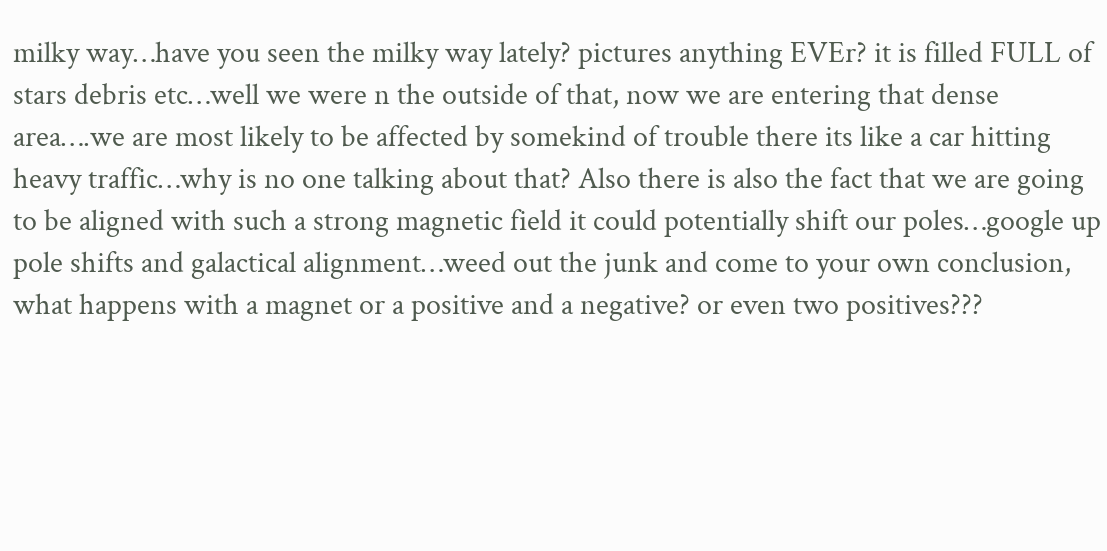milky way…have you seen the milky way lately? pictures anything EVEr? it is filled FULL of stars debris etc…well we were n the outside of that, now we are entering that dense area….we are most likely to be affected by somekind of trouble there its like a car hitting heavy traffic…why is no one talking about that? Also there is also the fact that we are going to be aligned with such a strong magnetic field it could potentially shift our poles…google up pole shifts and galactical alignment…weed out the junk and come to your own conclusion, what happens with a magnet or a positive and a negative? or even two positives???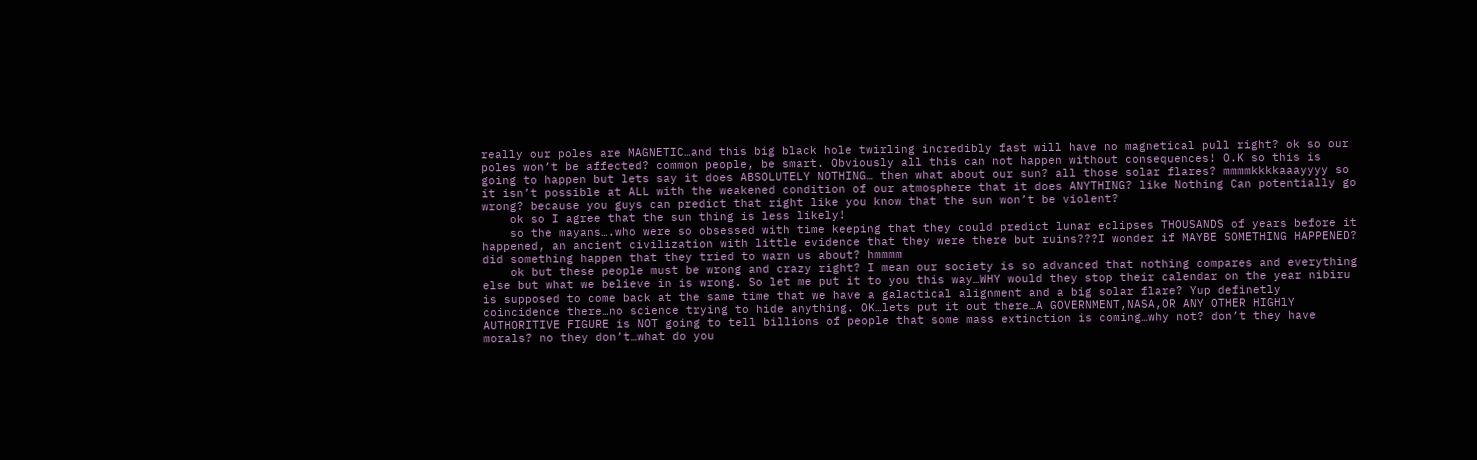really our poles are MAGNETIC…and this big black hole twirling incredibly fast will have no magnetical pull right? ok so our poles won’t be affected? common people, be smart. Obviously all this can not happen without consequences! O.K so this is going to happen but lets say it does ABSOLUTELY NOTHING… then what about our sun? all those solar flares? mmmmkkkkaaayyyy so it isn’t possible at ALL with the weakened condition of our atmosphere that it does ANYTHING? like Nothing Can potentially go wrong? because you guys can predict that right like you know that the sun won’t be violent?
    ok so I agree that the sun thing is less likely!
    so the mayans….who were so obsessed with time keeping that they could predict lunar eclipses THOUSANDS of years before it happened, an ancient civilization with little evidence that they were there but ruins???I wonder if MAYBE SOMETHING HAPPENED? did something happen that they tried to warn us about? hmmmm
    ok but these people must be wrong and crazy right? I mean our society is so advanced that nothing compares and everything else but what we believe in is wrong. So let me put it to you this way…WHY would they stop their calendar on the year nibiru is supposed to come back at the same time that we have a galactical alignment and a big solar flare? Yup definetly coincidence there…no science trying to hide anything. OK…lets put it out there…A GOVERNMENT,NASA,OR ANY OTHER HIGHlY AUTHORITIVE FIGURE is NOT going to tell billions of people that some mass extinction is coming…why not? don’t they have morals? no they don’t…what do you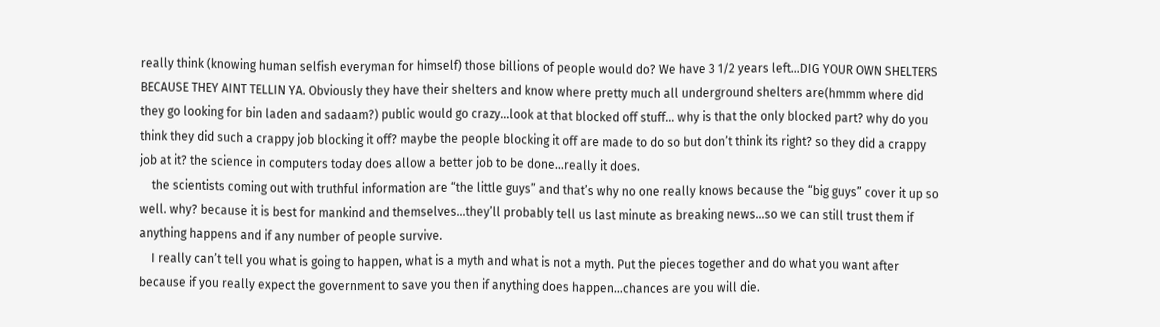really think (knowing human selfish everyman for himself) those billions of people would do? We have 3 1/2 years left…DIG YOUR OWN SHELTERS BECAUSE THEY AINT TELLIN YA. Obviously they have their shelters and know where pretty much all underground shelters are(hmmm where did they go looking for bin laden and sadaam?) public would go crazy…look at that blocked off stuff… why is that the only blocked part? why do you think they did such a crappy job blocking it off? maybe the people blocking it off are made to do so but don’t think its right? so they did a crappy job at it? the science in computers today does allow a better job to be done…really it does.
    the scientists coming out with truthful information are “the little guys” and that’s why no one really knows because the “big guys” cover it up so well. why? because it is best for mankind and themselves…they’ll probably tell us last minute as breaking news…so we can still trust them if anything happens and if any number of people survive.
    I really can’t tell you what is going to happen, what is a myth and what is not a myth. Put the pieces together and do what you want after because if you really expect the government to save you then if anything does happen…chances are you will die.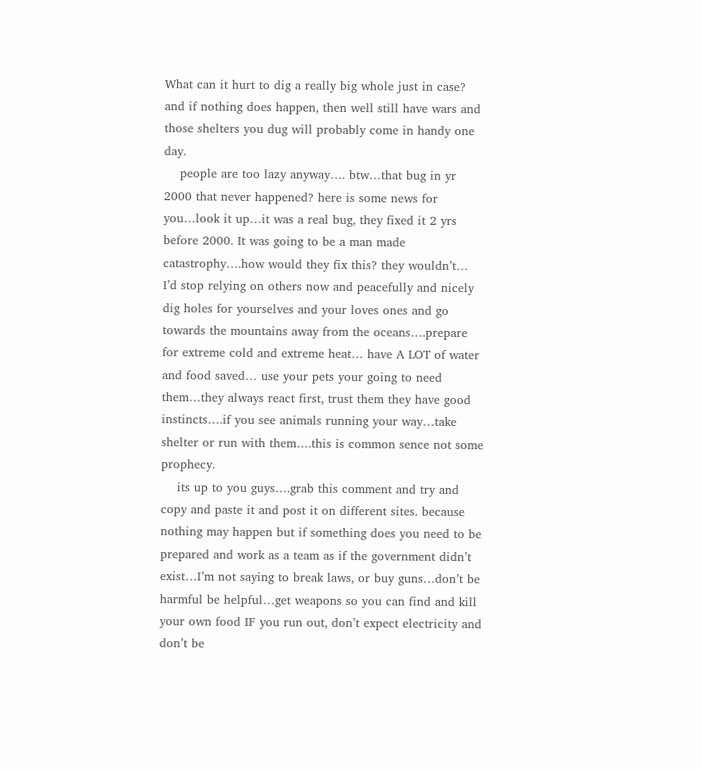What can it hurt to dig a really big whole just in case? and if nothing does happen, then well still have wars and those shelters you dug will probably come in handy one day.
    people are too lazy anyway…. btw…that bug in yr 2000 that never happened? here is some news for you…look it up…it was a real bug, they fixed it 2 yrs before 2000. It was going to be a man made catastrophy….how would they fix this? they wouldn’t… I’d stop relying on others now and peacefully and nicely dig holes for yourselves and your loves ones and go towards the mountains away from the oceans….prepare for extreme cold and extreme heat… have A LOT of water and food saved… use your pets your going to need them…they always react first, trust them they have good instincts….if you see animals running your way…take shelter or run with them….this is common sence not some prophecy.
    its up to you guys….grab this comment and try and copy and paste it and post it on different sites. because nothing may happen but if something does you need to be prepared and work as a team as if the government didn’t exist…I’m not saying to break laws, or buy guns…don’t be harmful be helpful…get weapons so you can find and kill your own food IF you run out, don’t expect electricity and don’t be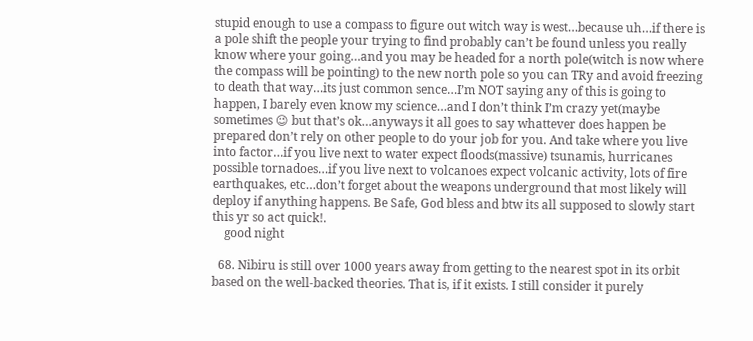stupid enough to use a compass to figure out witch way is west…because uh…if there is a pole shift the people your trying to find probably can’t be found unless you really know where your going…and you may be headed for a north pole(witch is now where the compass will be pointing) to the new north pole so you can TRy and avoid freezing to death that way…its just common sence…I’m NOT saying any of this is going to happen, I barely even know my science…and I don’t think I’m crazy yet(maybe sometimes 😉 but that’s ok…anyways it all goes to say whattever does happen be prepared don’t rely on other people to do your job for you. And take where you live into factor…if you live next to water expect floods(massive) tsunamis, hurricanes possible tornadoes…if you live next to volcanoes expect volcanic activity, lots of fire earthquakes, etc…don’t forget about the weapons underground that most likely will deploy if anything happens. Be Safe, God bless and btw its all supposed to slowly start this yr so act quick!.
    good night

  68. Nibiru is still over 1000 years away from getting to the nearest spot in its orbit based on the well-backed theories. That is, if it exists. I still consider it purely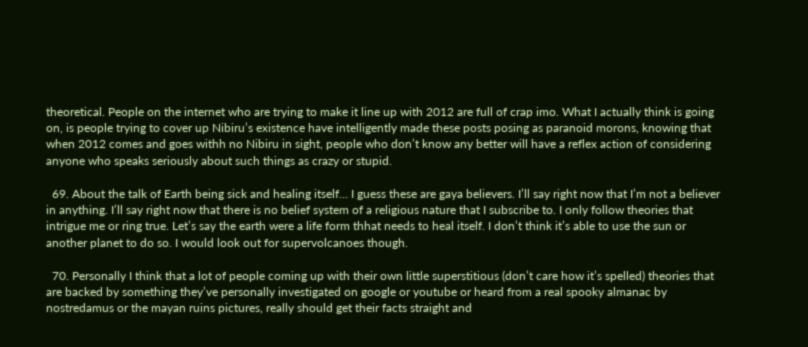theoretical. People on the internet who are trying to make it line up with 2012 are full of crap imo. What I actually think is going on, is people trying to cover up Nibiru’s existence have intelligently made these posts posing as paranoid morons, knowing that when 2012 comes and goes withh no Nibiru in sight, people who don’t know any better will have a reflex action of considering anyone who speaks seriously about such things as crazy or stupid.

  69. About the talk of Earth being sick and healing itself… I guess these are gaya believers. I’ll say right now that I’m not a believer in anything. I’ll say right now that there is no belief system of a religious nature that I subscribe to. I only follow theories that intrigue me or ring true. Let’s say the earth were a life form thhat needs to heal itself. I don’t think it’s able to use the sun or another planet to do so. I would look out for supervolcanoes though.

  70. Personally I think that a lot of people coming up with their own little superstitious (don’t care how it’s spelled) theories that are backed by something they’ve personally investigated on google or youtube or heard from a real spooky almanac by nostredamus or the mayan ruins pictures, really should get their facts straight and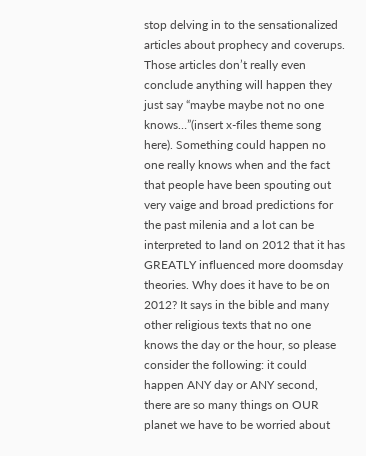stop delving in to the sensationalized articles about prophecy and coverups. Those articles don’t really even conclude anything will happen they just say “maybe maybe not no one knows…”(insert x-files theme song here). Something could happen no one really knows when and the fact that people have been spouting out very vaige and broad predictions for the past milenia and a lot can be interpreted to land on 2012 that it has GREATLY influenced more doomsday theories. Why does it have to be on 2012? It says in the bible and many other religious texts that no one knows the day or the hour, so please consider the following: it could happen ANY day or ANY second, there are so many things on OUR planet we have to be worried about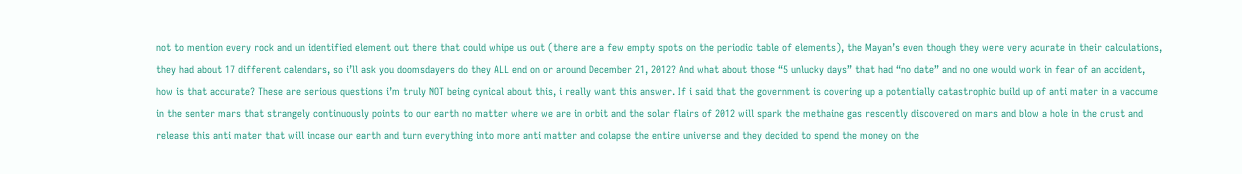not to mention every rock and un identified element out there that could whipe us out (there are a few empty spots on the periodic table of elements), the Mayan’s even though they were very acurate in their calculations, they had about 17 different calendars, so i’ll ask you doomsdayers do they ALL end on or around December 21, 2012? And what about those “5 unlucky days” that had “no date” and no one would work in fear of an accident, how is that accurate? These are serious questions i’m truly NOT being cynical about this, i really want this answer. If i said that the government is covering up a potentially catastrophic build up of anti mater in a vaccume in the senter mars that strangely continuously points to our earth no matter where we are in orbit and the solar flairs of 2012 will spark the methaine gas rescently discovered on mars and blow a hole in the crust and release this anti mater that will incase our earth and turn everything into more anti matter and colapse the entire universe and they decided to spend the money on the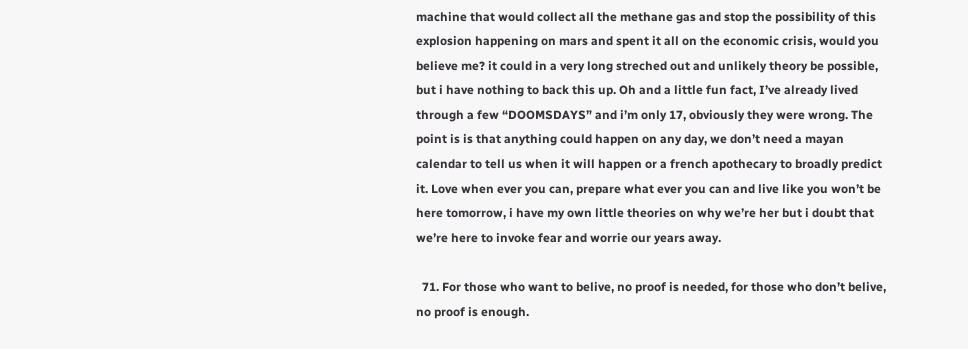machine that would collect all the methane gas and stop the possibility of this explosion happening on mars and spent it all on the economic crisis, would you believe me? it could in a very long streched out and unlikely theory be possible, but i have nothing to back this up. Oh and a little fun fact, I’ve already lived through a few “DOOMSDAYS” and i’m only 17, obviously they were wrong. The point is is that anything could happen on any day, we don’t need a mayan calendar to tell us when it will happen or a french apothecary to broadly predict it. Love when ever you can, prepare what ever you can and live like you won’t be here tomorrow, i have my own little theories on why we’re her but i doubt that we’re here to invoke fear and worrie our years away.

  71. For those who want to belive, no proof is needed, for those who don’t belive, no proof is enough.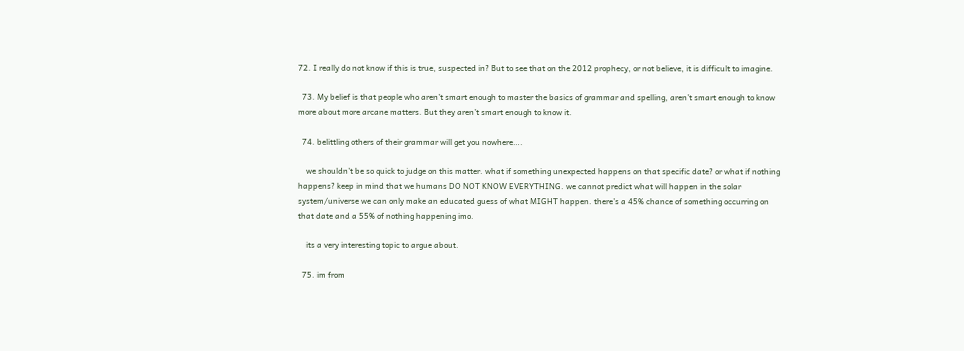72. I really do not know if this is true, suspected in? But to see that on the 2012 prophecy, or not believe, it is difficult to imagine.

  73. My belief is that people who aren’t smart enough to master the basics of grammar and spelling, aren’t smart enough to know more about more arcane matters. But they aren’t smart enough to know it.

  74. belittling others of their grammar will get you nowhere….

    we shouldn’t be so quick to judge on this matter. what if something unexpected happens on that specific date? or what if nothing happens? keep in mind that we humans DO NOT KNOW EVERYTHING. we cannot predict what will happen in the solar system/universe we can only make an educated guess of what MIGHT happen. there’s a 45% chance of something occurring on that date and a 55% of nothing happening imo.

    its a very interesting topic to argue about.

  75. im from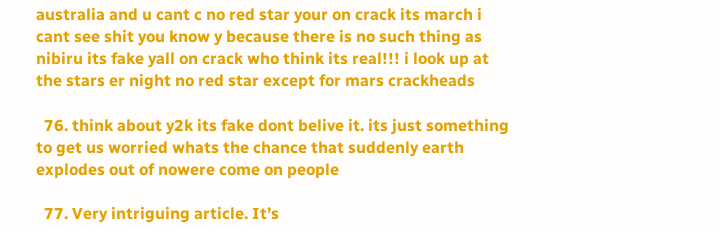australia and u cant c no red star your on crack its march i cant see shit you know y because there is no such thing as nibiru its fake yall on crack who think its real!!! i look up at the stars er night no red star except for mars crackheads

  76. think about y2k its fake dont belive it. its just something to get us worried whats the chance that suddenly earth explodes out of nowere come on people

  77. Very intriguing article. It’s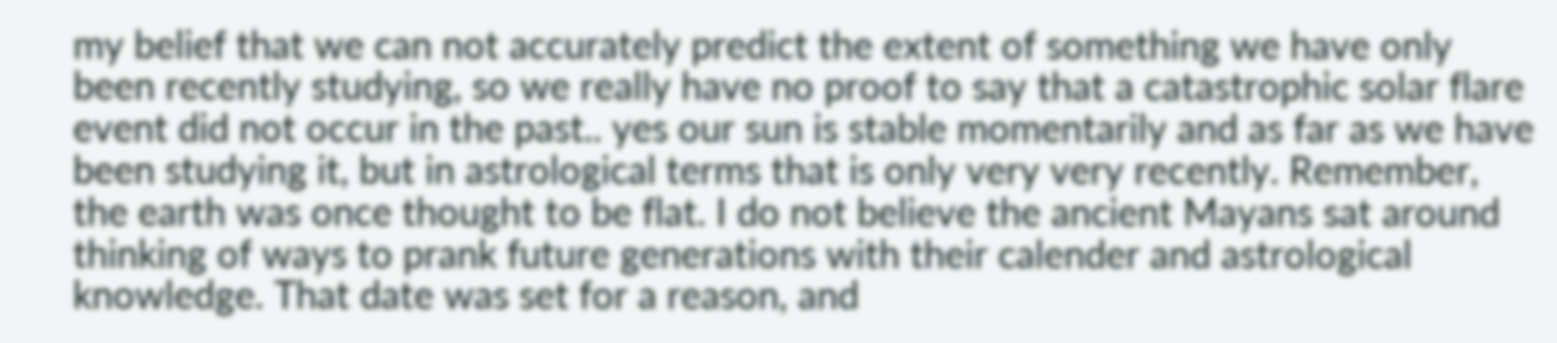my belief that we can not accurately predict the extent of something we have only been recently studying, so we really have no proof to say that a catastrophic solar flare event did not occur in the past.. yes our sun is stable momentarily and as far as we have been studying it, but in astrological terms that is only very very recently. Remember, the earth was once thought to be flat. I do not believe the ancient Mayans sat around thinking of ways to prank future generations with their calender and astrological knowledge. That date was set for a reason, and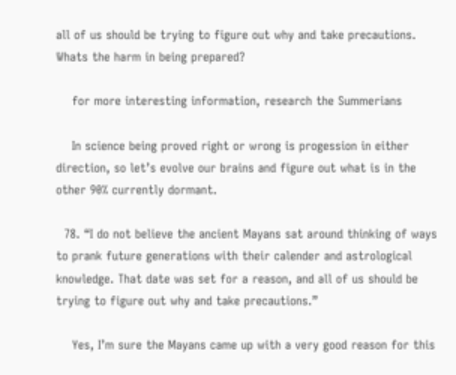all of us should be trying to figure out why and take precautions. Whats the harm in being prepared?

    for more interesting information, research the Summerians

    In science being proved right or wrong is progession in either direction, so let’s evolve our brains and figure out what is in the other 90% currently dormant.

  78. “I do not believe the ancient Mayans sat around thinking of ways to prank future generations with their calender and astrological knowledge. That date was set for a reason, and all of us should be trying to figure out why and take precautions.”

    Yes, I’m sure the Mayans came up with a very good reason for this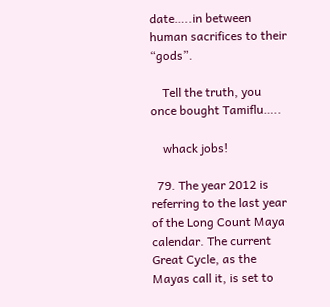date…..in between human sacrifices to their “gods”.

    Tell the truth, you once bought Tamiflu…..

    whack jobs!

  79. The year 2012 is referring to the last year of the Long Count Maya calendar. The current Great Cycle, as the Mayas call it, is set to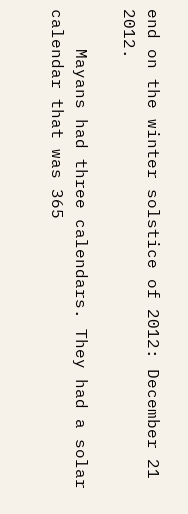end on the winter solstice of 2012: December 21 2012.

    Mayans had three calendars. They had a solar calendar that was 365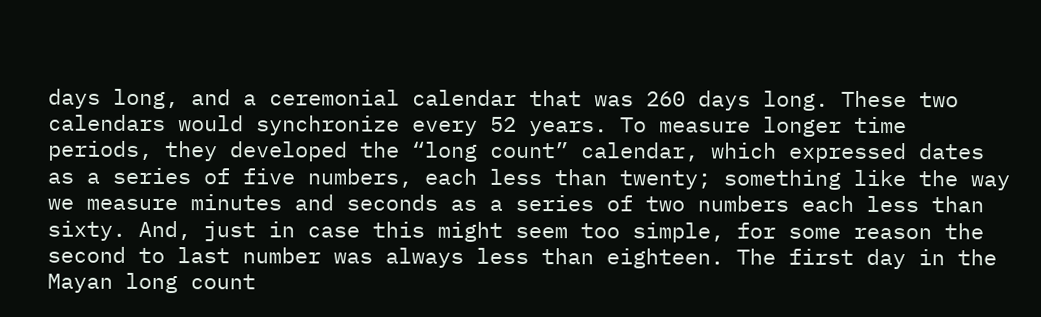days long, and a ceremonial calendar that was 260 days long. These two calendars would synchronize every 52 years. To measure longer time periods, they developed the “long count” calendar, which expressed dates as a series of five numbers, each less than twenty; something like the way we measure minutes and seconds as a series of two numbers each less than sixty. And, just in case this might seem too simple, for some reason the second to last number was always less than eighteen. The first day in the Mayan long count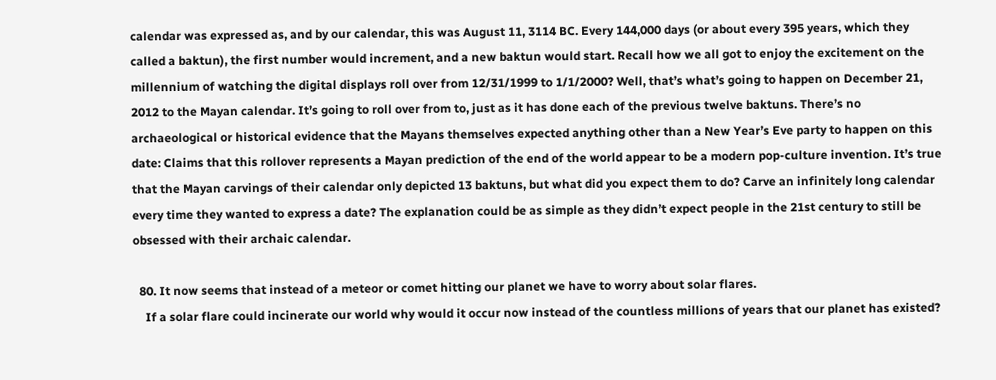calendar was expressed as, and by our calendar, this was August 11, 3114 BC. Every 144,000 days (or about every 395 years, which they called a baktun), the first number would increment, and a new baktun would start. Recall how we all got to enjoy the excitement on the millennium of watching the digital displays roll over from 12/31/1999 to 1/1/2000? Well, that’s what’s going to happen on December 21, 2012 to the Mayan calendar. It’s going to roll over from to, just as it has done each of the previous twelve baktuns. There’s no archaeological or historical evidence that the Mayans themselves expected anything other than a New Year’s Eve party to happen on this date: Claims that this rollover represents a Mayan prediction of the end of the world appear to be a modern pop-culture invention. It’s true that the Mayan carvings of their calendar only depicted 13 baktuns, but what did you expect them to do? Carve an infinitely long calendar every time they wanted to express a date? The explanation could be as simple as they didn’t expect people in the 21st century to still be obsessed with their archaic calendar.

  80. It now seems that instead of a meteor or comet hitting our planet we have to worry about solar flares.
    If a solar flare could incinerate our world why would it occur now instead of the countless millions of years that our planet has existed?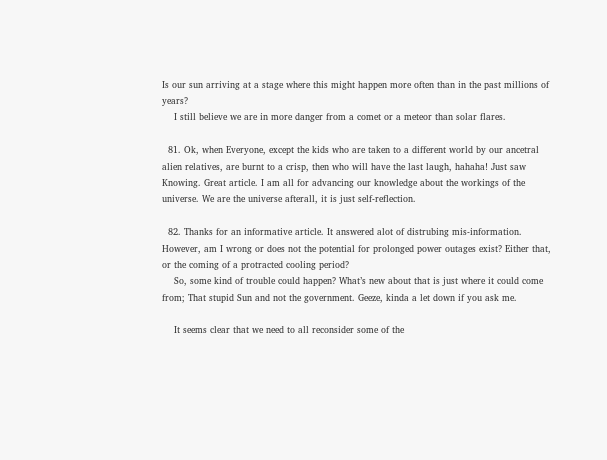Is our sun arriving at a stage where this might happen more often than in the past millions of years?
    I still believe we are in more danger from a comet or a meteor than solar flares.

  81. Ok, when Everyone, except the kids who are taken to a different world by our ancetral alien relatives, are burnt to a crisp, then who will have the last laugh, hahaha! Just saw Knowing. Great article. I am all for advancing our knowledge about the workings of the universe. We are the universe afterall, it is just self-reflection.

  82. Thanks for an informative article. It answered alot of distrubing mis-information. However, am I wrong or does not the potential for prolonged power outages exist? Either that, or the coming of a protracted cooling period?
    So, some kind of trouble could happen? What’s new about that is just where it could come from; That stupid Sun and not the government. Geeze, kinda a let down if you ask me.

    It seems clear that we need to all reconsider some of the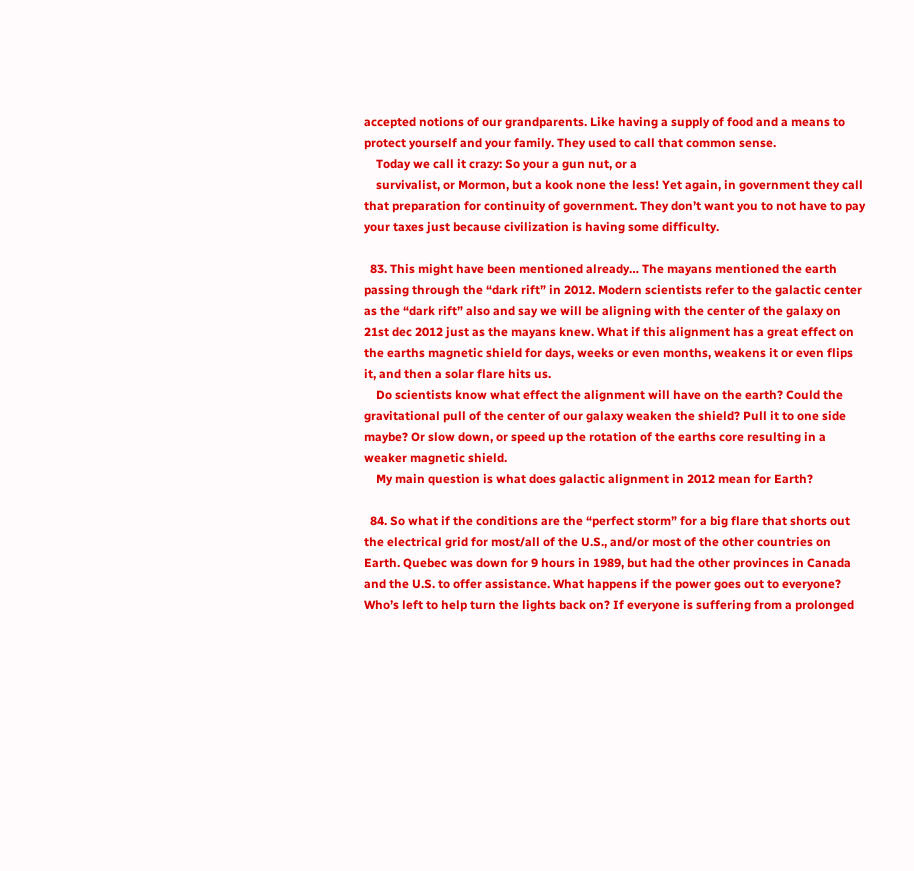accepted notions of our grandparents. Like having a supply of food and a means to protect yourself and your family. They used to call that common sense.
    Today we call it crazy: So your a gun nut, or a
    survivalist, or Mormon, but a kook none the less! Yet again, in government they call that preparation for continuity of government. They don’t want you to not have to pay your taxes just because civilization is having some difficulty.

  83. This might have been mentioned already… The mayans mentioned the earth passing through the “dark rift” in 2012. Modern scientists refer to the galactic center as the “dark rift” also and say we will be aligning with the center of the galaxy on 21st dec 2012 just as the mayans knew. What if this alignment has a great effect on the earths magnetic shield for days, weeks or even months, weakens it or even flips it, and then a solar flare hits us.
    Do scientists know what effect the alignment will have on the earth? Could the gravitational pull of the center of our galaxy weaken the shield? Pull it to one side maybe? Or slow down, or speed up the rotation of the earths core resulting in a weaker magnetic shield.
    My main question is what does galactic alignment in 2012 mean for Earth?

  84. So what if the conditions are the “perfect storm” for a big flare that shorts out the electrical grid for most/all of the U.S., and/or most of the other countries on Earth. Quebec was down for 9 hours in 1989, but had the other provinces in Canada and the U.S. to offer assistance. What happens if the power goes out to everyone? Who’s left to help turn the lights back on? If everyone is suffering from a prolonged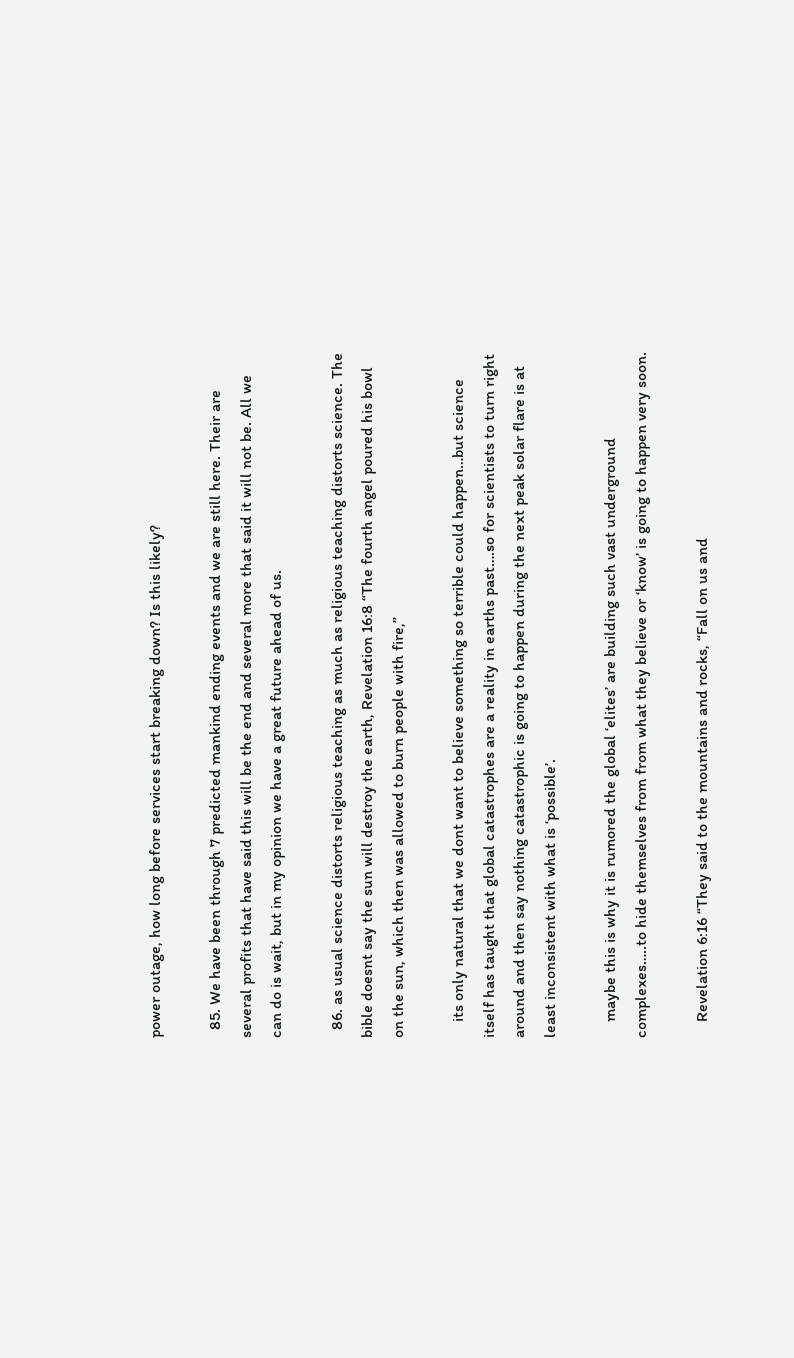power outage, how long before services start breaking down? Is this likely?

  85. We have been through 7 predicted mankind ending events and we are still here. Their are several profits that have said this will be the end and several more that said it will not be. All we can do is wait, but in my opinion we have a great future ahead of us.

  86. as usual science distorts religious teaching as much as religious teaching distorts science. The bible doesnt say the sun will destroy the earth, Revelation 16:8 “The fourth angel poured his bowl on the sun, which then was allowed to burn people with fire,”

    its only natural that we dont want to believe something so terrible could happen…but science itself has taught that global catastrophes are a reality in earths past….so for scientists to turn right around and then say nothing catastrophic is going to happen during the next peak solar flare is at least inconsistent with what is ‘possible’.

    maybe this is why it is rumored the global ‘elites’ are building such vast underground complexes…..to hide themselves from from what they believe or ‘know’ is going to happen very soon.

    Revelation 6:16 “They said to the mountains and rocks, “Fall on us and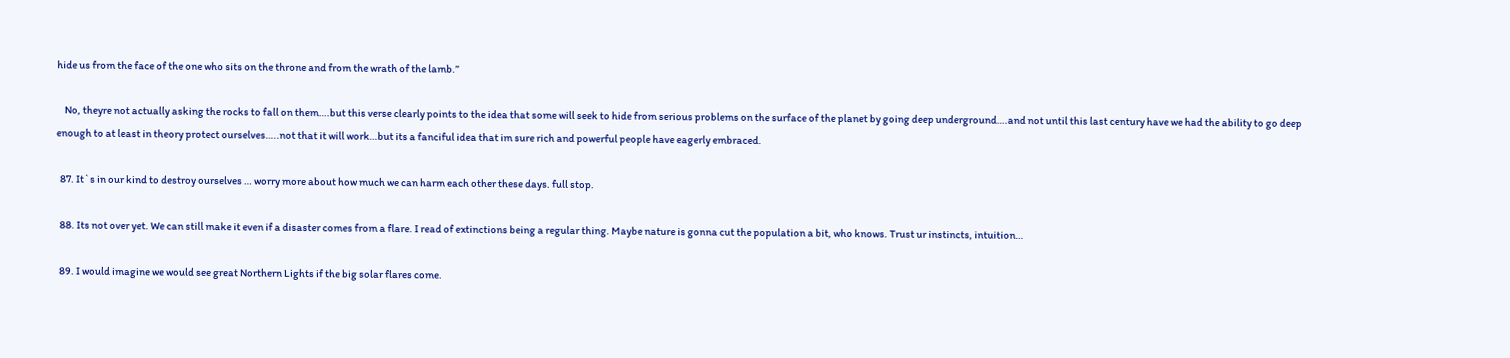hide us from the face of the one who sits on the throne and from the wrath of the lamb.”

    No, theyre not actually asking the rocks to fall on them….but this verse clearly points to the idea that some will seek to hide from serious problems on the surface of the planet by going deep underground….and not until this last century have we had the ability to go deep enough to at least in theory protect ourselves…..not that it will work…but its a fanciful idea that im sure rich and powerful people have eagerly embraced.

  87. It`s in our kind to destroy ourselves … worry more about how much we can harm each other these days. full stop.

  88. Its not over yet. We can still make it even if a disaster comes from a flare. I read of extinctions being a regular thing. Maybe nature is gonna cut the population a bit, who knows. Trust ur instincts, intuition…

  89. I would imagine we would see great Northern Lights if the big solar flares come.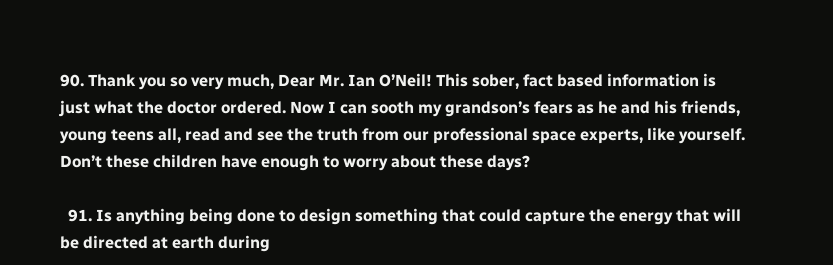90. Thank you so very much, Dear Mr. Ian O’Neil! This sober, fact based information is just what the doctor ordered. Now I can sooth my grandson’s fears as he and his friends, young teens all, read and see the truth from our professional space experts, like yourself. Don’t these children have enough to worry about these days?

  91. Is anything being done to design something that could capture the energy that will be directed at earth during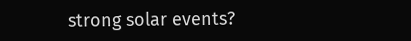strong solar events?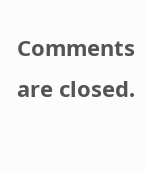Comments are closed.